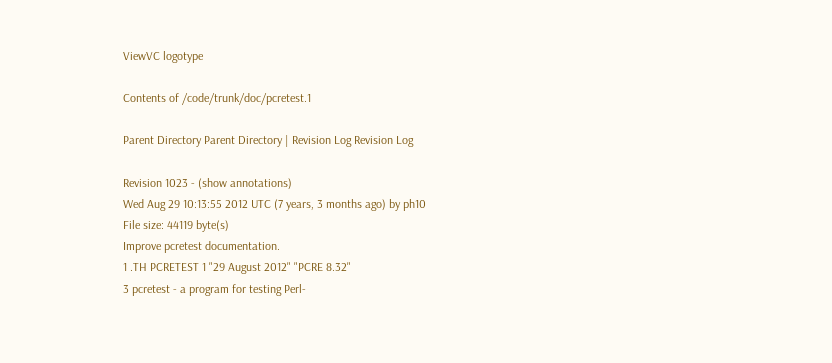ViewVC logotype

Contents of /code/trunk/doc/pcretest.1

Parent Directory Parent Directory | Revision Log Revision Log

Revision 1023 - (show annotations)
Wed Aug 29 10:13:55 2012 UTC (7 years, 3 months ago) by ph10
File size: 44119 byte(s)
Improve pcretest documentation.
1 .TH PCRETEST 1 "29 August 2012" "PCRE 8.32"
3 pcretest - a program for testing Perl-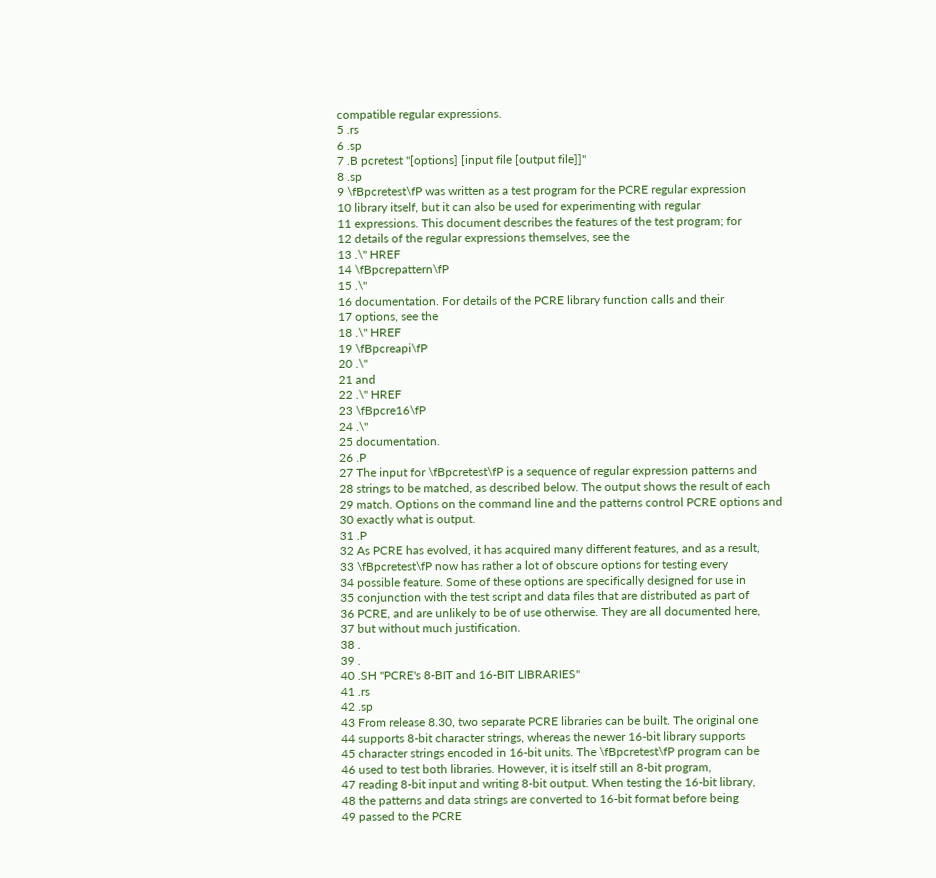compatible regular expressions.
5 .rs
6 .sp
7 .B pcretest "[options] [input file [output file]]"
8 .sp
9 \fBpcretest\fP was written as a test program for the PCRE regular expression
10 library itself, but it can also be used for experimenting with regular
11 expressions. This document describes the features of the test program; for
12 details of the regular expressions themselves, see the
13 .\" HREF
14 \fBpcrepattern\fP
15 .\"
16 documentation. For details of the PCRE library function calls and their
17 options, see the
18 .\" HREF
19 \fBpcreapi\fP
20 .\"
21 and
22 .\" HREF
23 \fBpcre16\fP
24 .\"
25 documentation.
26 .P
27 The input for \fBpcretest\fP is a sequence of regular expression patterns and
28 strings to be matched, as described below. The output shows the result of each
29 match. Options on the command line and the patterns control PCRE options and
30 exactly what is output.
31 .P
32 As PCRE has evolved, it has acquired many different features, and as a result,
33 \fBpcretest\fP now has rather a lot of obscure options for testing every
34 possible feature. Some of these options are specifically designed for use in
35 conjunction with the test script and data files that are distributed as part of
36 PCRE, and are unlikely to be of use otherwise. They are all documented here,
37 but without much justification.
38 .
39 .
40 .SH "PCRE's 8-BIT and 16-BIT LIBRARIES"
41 .rs
42 .sp
43 From release 8.30, two separate PCRE libraries can be built. The original one
44 supports 8-bit character strings, whereas the newer 16-bit library supports
45 character strings encoded in 16-bit units. The \fBpcretest\fP program can be
46 used to test both libraries. However, it is itself still an 8-bit program,
47 reading 8-bit input and writing 8-bit output. When testing the 16-bit library,
48 the patterns and data strings are converted to 16-bit format before being
49 passed to the PCRE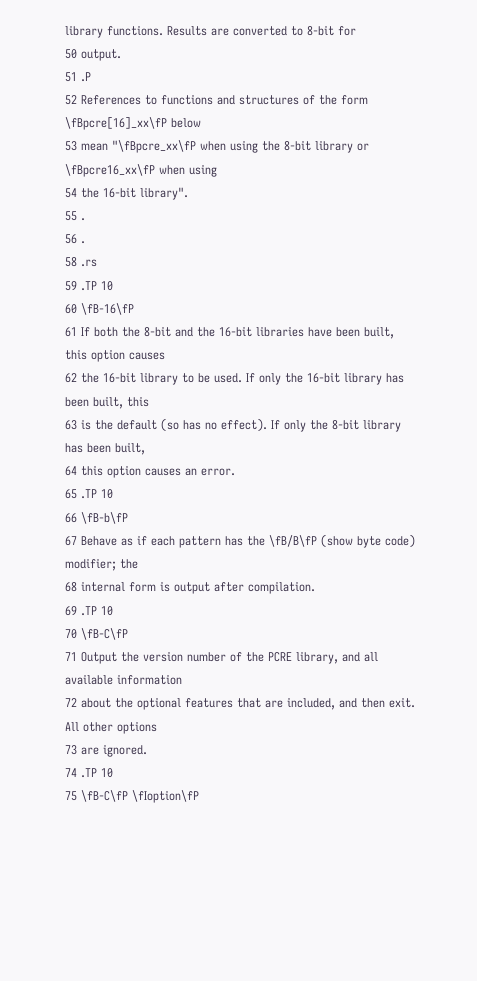library functions. Results are converted to 8-bit for
50 output.
51 .P
52 References to functions and structures of the form \fBpcre[16]_xx\fP below
53 mean "\fBpcre_xx\fP when using the 8-bit library or \fBpcre16_xx\fP when using
54 the 16-bit library".
55 .
56 .
58 .rs
59 .TP 10
60 \fB-16\fP
61 If both the 8-bit and the 16-bit libraries have been built, this option causes
62 the 16-bit library to be used. If only the 16-bit library has been built, this
63 is the default (so has no effect). If only the 8-bit library has been built,
64 this option causes an error.
65 .TP 10
66 \fB-b\fP
67 Behave as if each pattern has the \fB/B\fP (show byte code) modifier; the
68 internal form is output after compilation.
69 .TP 10
70 \fB-C\fP
71 Output the version number of the PCRE library, and all available information
72 about the optional features that are included, and then exit. All other options
73 are ignored.
74 .TP 10
75 \fB-C\fP \fIoption\fP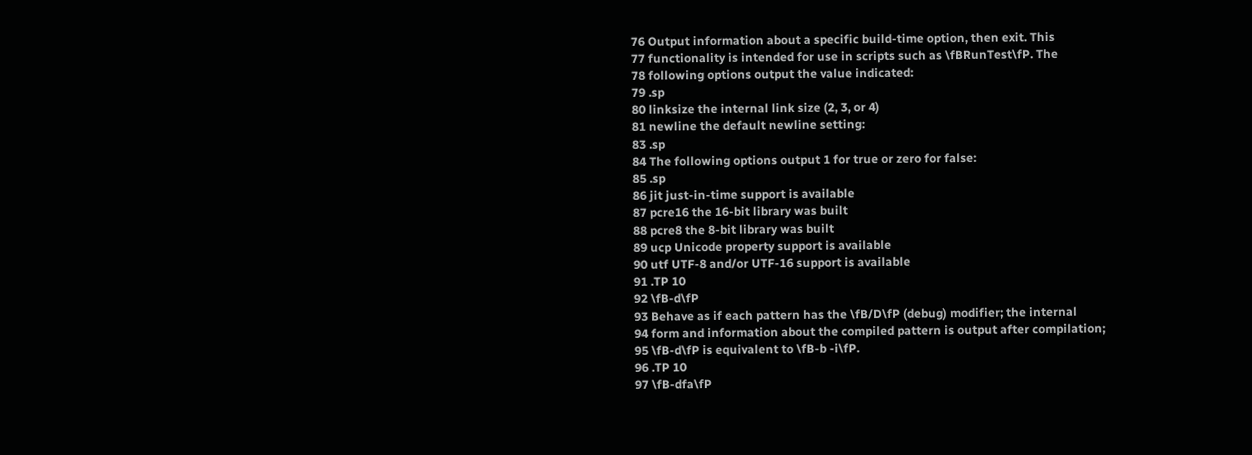76 Output information about a specific build-time option, then exit. This
77 functionality is intended for use in scripts such as \fBRunTest\fP. The
78 following options output the value indicated:
79 .sp
80 linksize the internal link size (2, 3, or 4)
81 newline the default newline setting:
83 .sp
84 The following options output 1 for true or zero for false:
85 .sp
86 jit just-in-time support is available
87 pcre16 the 16-bit library was built
88 pcre8 the 8-bit library was built
89 ucp Unicode property support is available
90 utf UTF-8 and/or UTF-16 support is available
91 .TP 10
92 \fB-d\fP
93 Behave as if each pattern has the \fB/D\fP (debug) modifier; the internal
94 form and information about the compiled pattern is output after compilation;
95 \fB-d\fP is equivalent to \fB-b -i\fP.
96 .TP 10
97 \fB-dfa\fP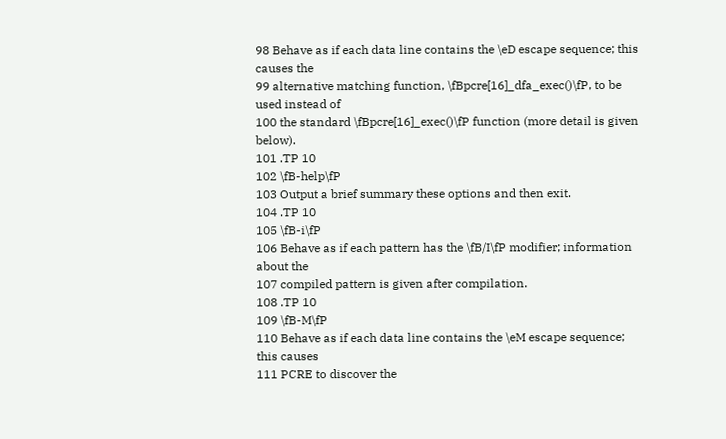98 Behave as if each data line contains the \eD escape sequence; this causes the
99 alternative matching function, \fBpcre[16]_dfa_exec()\fP, to be used instead of
100 the standard \fBpcre[16]_exec()\fP function (more detail is given below).
101 .TP 10
102 \fB-help\fP
103 Output a brief summary these options and then exit.
104 .TP 10
105 \fB-i\fP
106 Behave as if each pattern has the \fB/I\fP modifier; information about the
107 compiled pattern is given after compilation.
108 .TP 10
109 \fB-M\fP
110 Behave as if each data line contains the \eM escape sequence; this causes
111 PCRE to discover the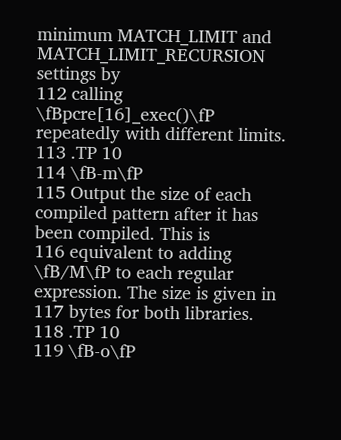minimum MATCH_LIMIT and MATCH_LIMIT_RECURSION settings by
112 calling \fBpcre[16]_exec()\fP repeatedly with different limits.
113 .TP 10
114 \fB-m\fP
115 Output the size of each compiled pattern after it has been compiled. This is
116 equivalent to adding \fB/M\fP to each regular expression. The size is given in
117 bytes for both libraries.
118 .TP 10
119 \fB-o\fP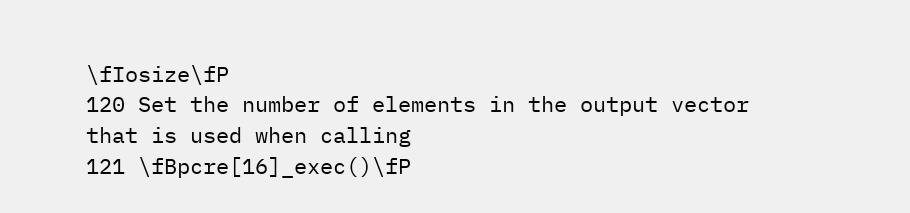\fIosize\fP
120 Set the number of elements in the output vector that is used when calling
121 \fBpcre[16]_exec()\fP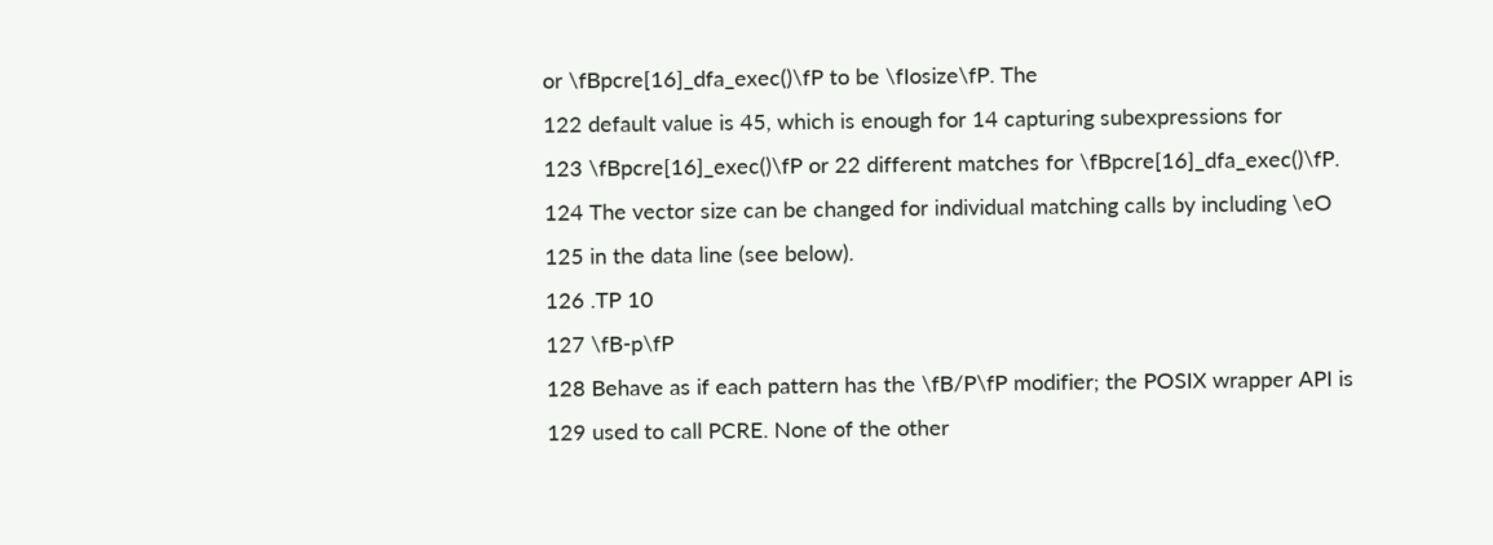or \fBpcre[16]_dfa_exec()\fP to be \fIosize\fP. The
122 default value is 45, which is enough for 14 capturing subexpressions for
123 \fBpcre[16]_exec()\fP or 22 different matches for \fBpcre[16]_dfa_exec()\fP.
124 The vector size can be changed for individual matching calls by including \eO
125 in the data line (see below).
126 .TP 10
127 \fB-p\fP
128 Behave as if each pattern has the \fB/P\fP modifier; the POSIX wrapper API is
129 used to call PCRE. None of the other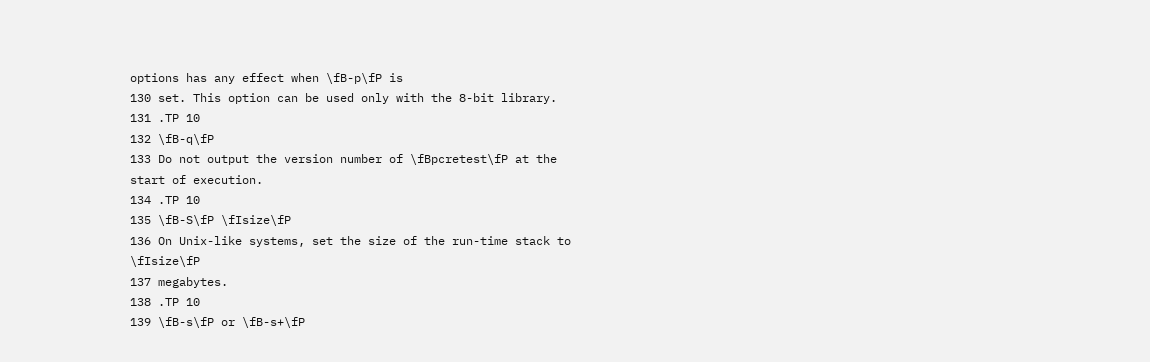options has any effect when \fB-p\fP is
130 set. This option can be used only with the 8-bit library.
131 .TP 10
132 \fB-q\fP
133 Do not output the version number of \fBpcretest\fP at the start of execution.
134 .TP 10
135 \fB-S\fP \fIsize\fP
136 On Unix-like systems, set the size of the run-time stack to \fIsize\fP
137 megabytes.
138 .TP 10
139 \fB-s\fP or \fB-s+\fP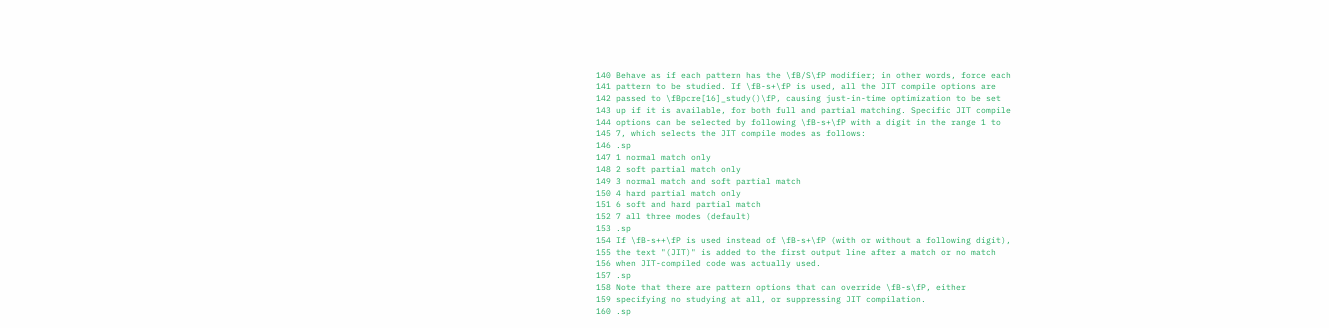140 Behave as if each pattern has the \fB/S\fP modifier; in other words, force each
141 pattern to be studied. If \fB-s+\fP is used, all the JIT compile options are
142 passed to \fBpcre[16]_study()\fP, causing just-in-time optimization to be set
143 up if it is available, for both full and partial matching. Specific JIT compile
144 options can be selected by following \fB-s+\fP with a digit in the range 1 to
145 7, which selects the JIT compile modes as follows:
146 .sp
147 1 normal match only
148 2 soft partial match only
149 3 normal match and soft partial match
150 4 hard partial match only
151 6 soft and hard partial match
152 7 all three modes (default)
153 .sp
154 If \fB-s++\fP is used instead of \fB-s+\fP (with or without a following digit),
155 the text "(JIT)" is added to the first output line after a match or no match
156 when JIT-compiled code was actually used.
157 .sp
158 Note that there are pattern options that can override \fB-s\fP, either
159 specifying no studying at all, or suppressing JIT compilation.
160 .sp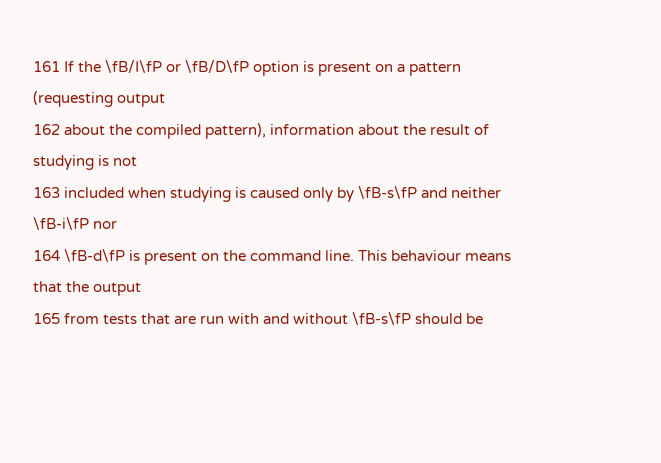161 If the \fB/I\fP or \fB/D\fP option is present on a pattern (requesting output
162 about the compiled pattern), information about the result of studying is not
163 included when studying is caused only by \fB-s\fP and neither \fB-i\fP nor
164 \fB-d\fP is present on the command line. This behaviour means that the output
165 from tests that are run with and without \fB-s\fP should be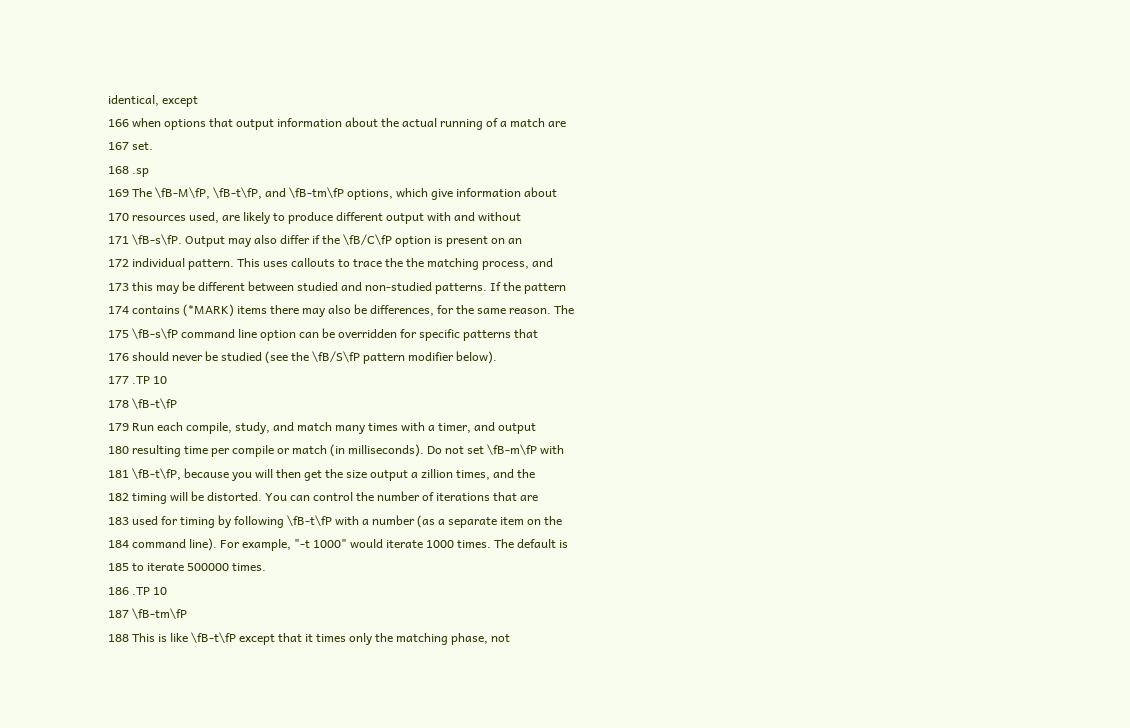identical, except
166 when options that output information about the actual running of a match are
167 set.
168 .sp
169 The \fB-M\fP, \fB-t\fP, and \fB-tm\fP options, which give information about
170 resources used, are likely to produce different output with and without
171 \fB-s\fP. Output may also differ if the \fB/C\fP option is present on an
172 individual pattern. This uses callouts to trace the the matching process, and
173 this may be different between studied and non-studied patterns. If the pattern
174 contains (*MARK) items there may also be differences, for the same reason. The
175 \fB-s\fP command line option can be overridden for specific patterns that
176 should never be studied (see the \fB/S\fP pattern modifier below).
177 .TP 10
178 \fB-t\fP
179 Run each compile, study, and match many times with a timer, and output
180 resulting time per compile or match (in milliseconds). Do not set \fB-m\fP with
181 \fB-t\fP, because you will then get the size output a zillion times, and the
182 timing will be distorted. You can control the number of iterations that are
183 used for timing by following \fB-t\fP with a number (as a separate item on the
184 command line). For example, "-t 1000" would iterate 1000 times. The default is
185 to iterate 500000 times.
186 .TP 10
187 \fB-tm\fP
188 This is like \fB-t\fP except that it times only the matching phase, not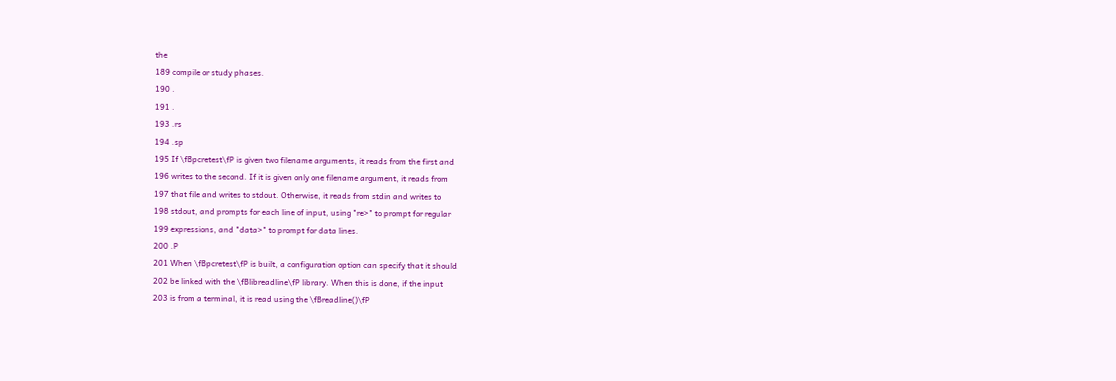the
189 compile or study phases.
190 .
191 .
193 .rs
194 .sp
195 If \fBpcretest\fP is given two filename arguments, it reads from the first and
196 writes to the second. If it is given only one filename argument, it reads from
197 that file and writes to stdout. Otherwise, it reads from stdin and writes to
198 stdout, and prompts for each line of input, using "re>" to prompt for regular
199 expressions, and "data>" to prompt for data lines.
200 .P
201 When \fBpcretest\fP is built, a configuration option can specify that it should
202 be linked with the \fBlibreadline\fP library. When this is done, if the input
203 is from a terminal, it is read using the \fBreadline()\fP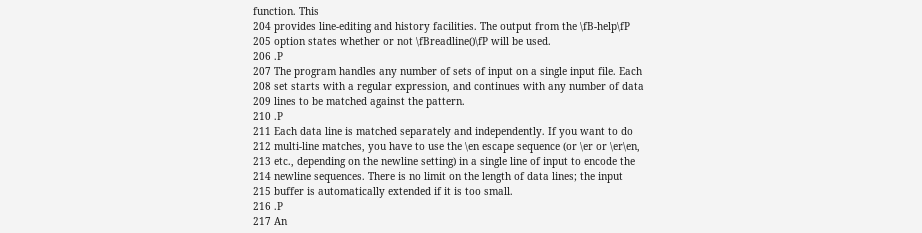function. This
204 provides line-editing and history facilities. The output from the \fB-help\fP
205 option states whether or not \fBreadline()\fP will be used.
206 .P
207 The program handles any number of sets of input on a single input file. Each
208 set starts with a regular expression, and continues with any number of data
209 lines to be matched against the pattern.
210 .P
211 Each data line is matched separately and independently. If you want to do
212 multi-line matches, you have to use the \en escape sequence (or \er or \er\en,
213 etc., depending on the newline setting) in a single line of input to encode the
214 newline sequences. There is no limit on the length of data lines; the input
215 buffer is automatically extended if it is too small.
216 .P
217 An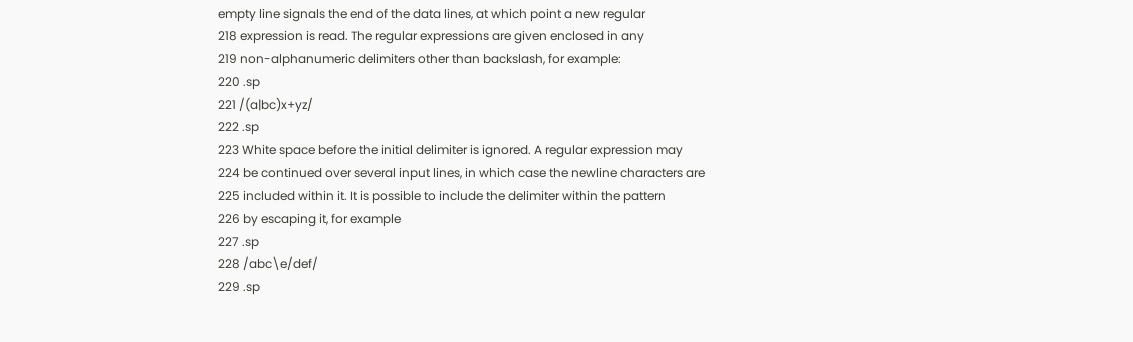empty line signals the end of the data lines, at which point a new regular
218 expression is read. The regular expressions are given enclosed in any
219 non-alphanumeric delimiters other than backslash, for example:
220 .sp
221 /(a|bc)x+yz/
222 .sp
223 White space before the initial delimiter is ignored. A regular expression may
224 be continued over several input lines, in which case the newline characters are
225 included within it. It is possible to include the delimiter within the pattern
226 by escaping it, for example
227 .sp
228 /abc\e/def/
229 .sp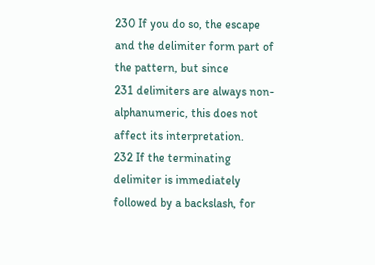230 If you do so, the escape and the delimiter form part of the pattern, but since
231 delimiters are always non-alphanumeric, this does not affect its interpretation.
232 If the terminating delimiter is immediately followed by a backslash, for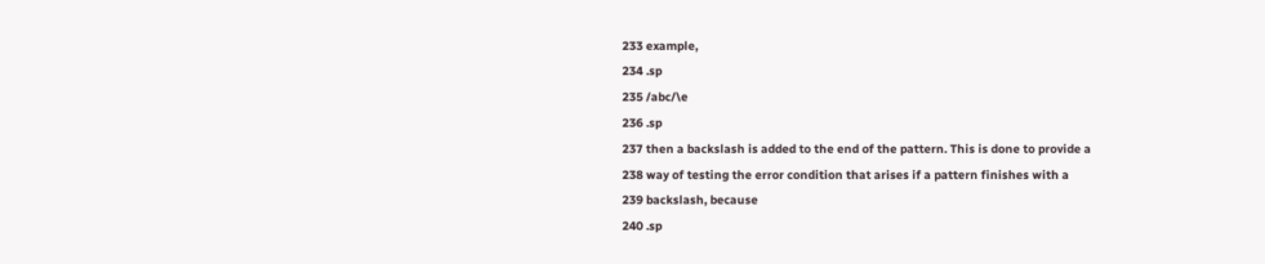233 example,
234 .sp
235 /abc/\e
236 .sp
237 then a backslash is added to the end of the pattern. This is done to provide a
238 way of testing the error condition that arises if a pattern finishes with a
239 backslash, because
240 .sp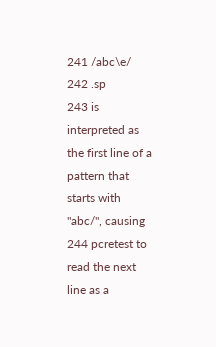241 /abc\e/
242 .sp
243 is interpreted as the first line of a pattern that starts with "abc/", causing
244 pcretest to read the next line as a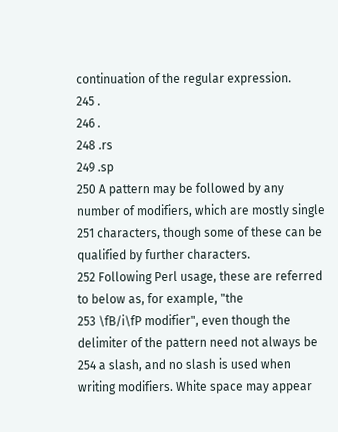continuation of the regular expression.
245 .
246 .
248 .rs
249 .sp
250 A pattern may be followed by any number of modifiers, which are mostly single
251 characters, though some of these can be qualified by further characters.
252 Following Perl usage, these are referred to below as, for example, "the
253 \fB/i\fP modifier", even though the delimiter of the pattern need not always be
254 a slash, and no slash is used when writing modifiers. White space may appear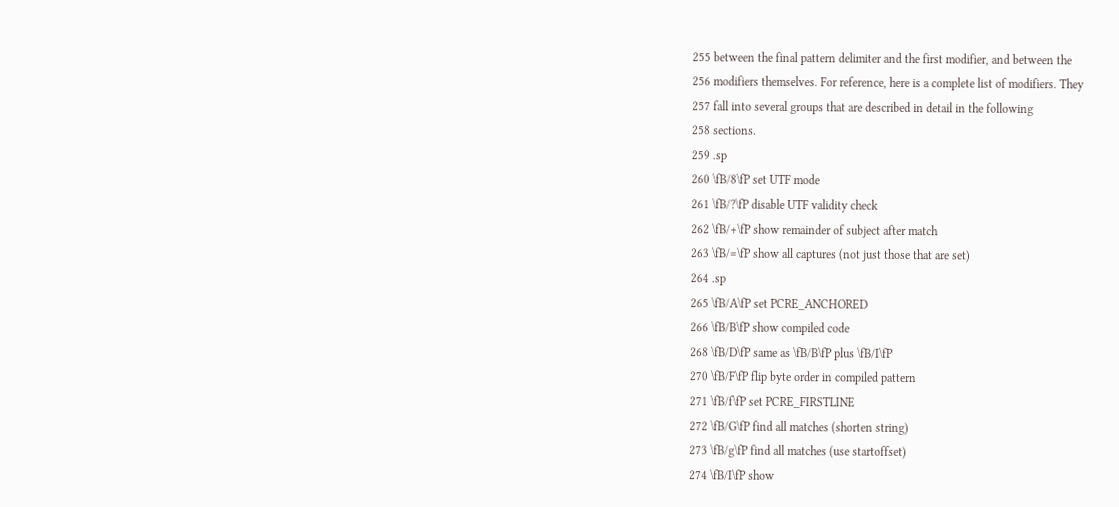255 between the final pattern delimiter and the first modifier, and between the
256 modifiers themselves. For reference, here is a complete list of modifiers. They
257 fall into several groups that are described in detail in the following
258 sections.
259 .sp
260 \fB/8\fP set UTF mode
261 \fB/?\fP disable UTF validity check
262 \fB/+\fP show remainder of subject after match
263 \fB/=\fP show all captures (not just those that are set)
264 .sp
265 \fB/A\fP set PCRE_ANCHORED
266 \fB/B\fP show compiled code
268 \fB/D\fP same as \fB/B\fP plus \fB/I\fP
270 \fB/F\fP flip byte order in compiled pattern
271 \fB/f\fP set PCRE_FIRSTLINE
272 \fB/G\fP find all matches (shorten string)
273 \fB/g\fP find all matches (use startoffset)
274 \fB/I\fP show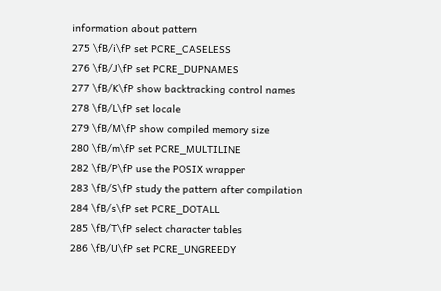information about pattern
275 \fB/i\fP set PCRE_CASELESS
276 \fB/J\fP set PCRE_DUPNAMES
277 \fB/K\fP show backtracking control names
278 \fB/L\fP set locale
279 \fB/M\fP show compiled memory size
280 \fB/m\fP set PCRE_MULTILINE
282 \fB/P\fP use the POSIX wrapper
283 \fB/S\fP study the pattern after compilation
284 \fB/s\fP set PCRE_DOTALL
285 \fB/T\fP select character tables
286 \fB/U\fP set PCRE_UNGREEDY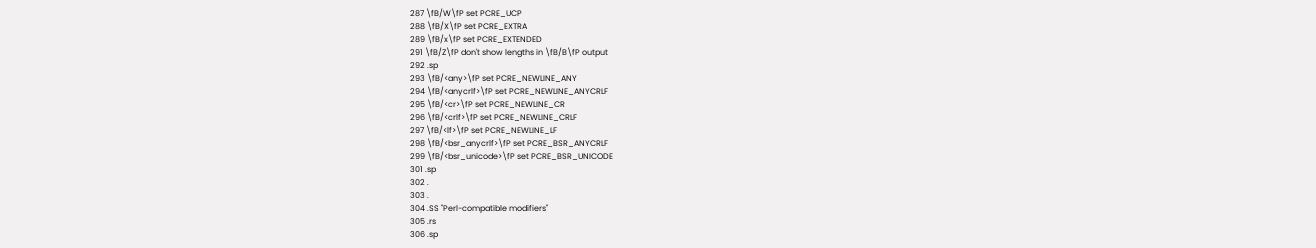287 \fB/W\fP set PCRE_UCP
288 \fB/X\fP set PCRE_EXTRA
289 \fB/x\fP set PCRE_EXTENDED
291 \fB/Z\fP don't show lengths in \fB/B\fP output
292 .sp
293 \fB/<any>\fP set PCRE_NEWLINE_ANY
294 \fB/<anycrlf>\fP set PCRE_NEWLINE_ANYCRLF
295 \fB/<cr>\fP set PCRE_NEWLINE_CR
296 \fB/<crlf>\fP set PCRE_NEWLINE_CRLF
297 \fB/<lf>\fP set PCRE_NEWLINE_LF
298 \fB/<bsr_anycrlf>\fP set PCRE_BSR_ANYCRLF
299 \fB/<bsr_unicode>\fP set PCRE_BSR_UNICODE
301 .sp
302 .
303 .
304 .SS "Perl-compatible modifiers"
305 .rs
306 .sp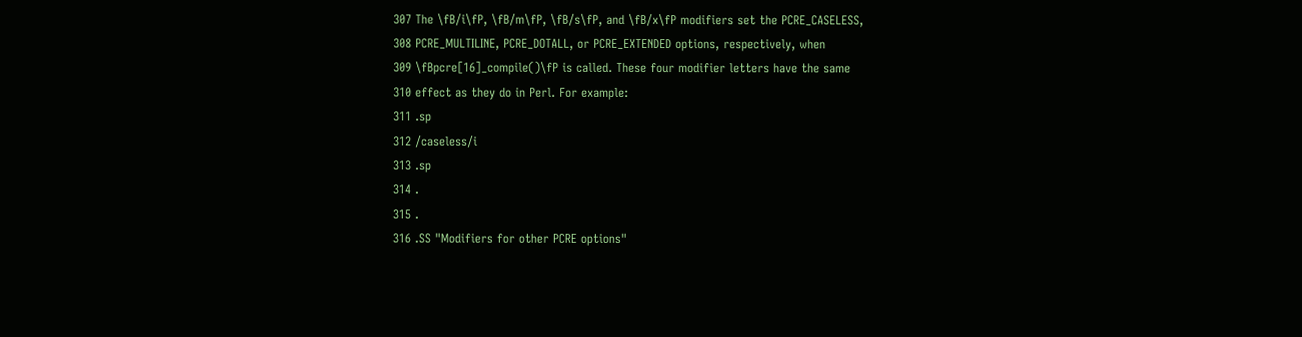307 The \fB/i\fP, \fB/m\fP, \fB/s\fP, and \fB/x\fP modifiers set the PCRE_CASELESS,
308 PCRE_MULTILINE, PCRE_DOTALL, or PCRE_EXTENDED options, respectively, when
309 \fBpcre[16]_compile()\fP is called. These four modifier letters have the same
310 effect as they do in Perl. For example:
311 .sp
312 /caseless/i
313 .sp
314 .
315 .
316 .SS "Modifiers for other PCRE options"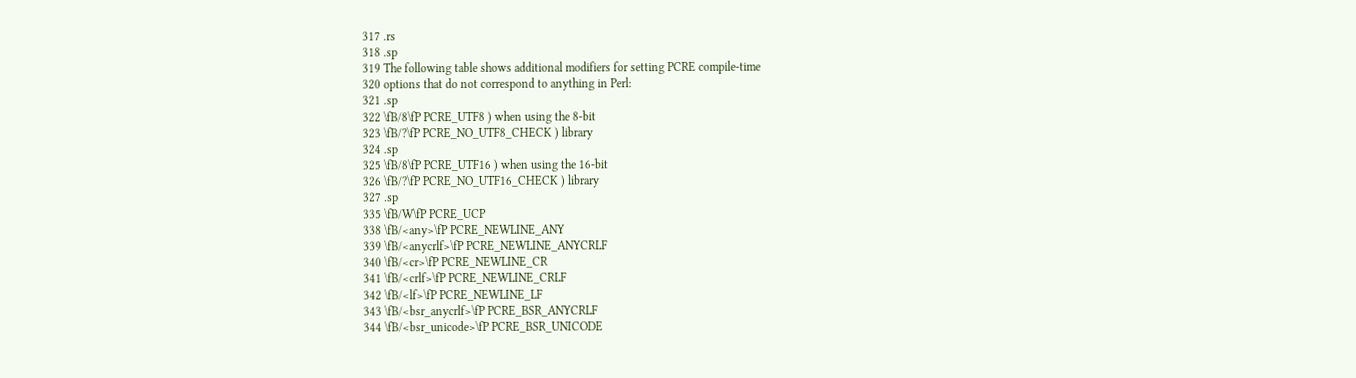317 .rs
318 .sp
319 The following table shows additional modifiers for setting PCRE compile-time
320 options that do not correspond to anything in Perl:
321 .sp
322 \fB/8\fP PCRE_UTF8 ) when using the 8-bit
323 \fB/?\fP PCRE_NO_UTF8_CHECK ) library
324 .sp
325 \fB/8\fP PCRE_UTF16 ) when using the 16-bit
326 \fB/?\fP PCRE_NO_UTF16_CHECK ) library
327 .sp
335 \fB/W\fP PCRE_UCP
338 \fB/<any>\fP PCRE_NEWLINE_ANY
339 \fB/<anycrlf>\fP PCRE_NEWLINE_ANYCRLF
340 \fB/<cr>\fP PCRE_NEWLINE_CR
341 \fB/<crlf>\fP PCRE_NEWLINE_CRLF
342 \fB/<lf>\fP PCRE_NEWLINE_LF
343 \fB/<bsr_anycrlf>\fP PCRE_BSR_ANYCRLF
344 \fB/<bsr_unicode>\fP PCRE_BSR_UNICODE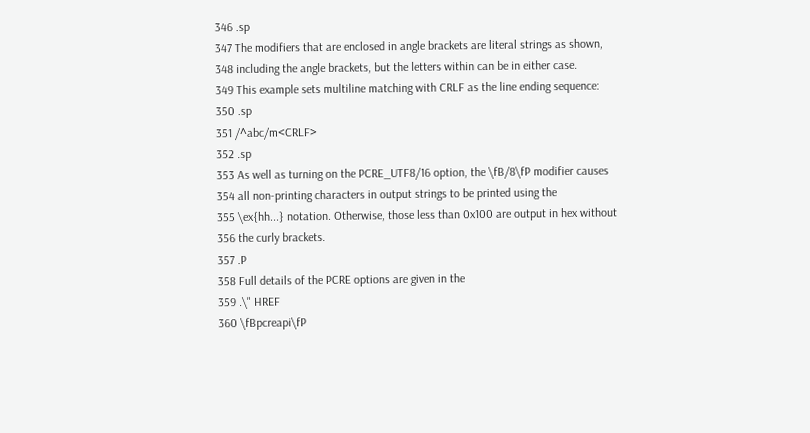346 .sp
347 The modifiers that are enclosed in angle brackets are literal strings as shown,
348 including the angle brackets, but the letters within can be in either case.
349 This example sets multiline matching with CRLF as the line ending sequence:
350 .sp
351 /^abc/m<CRLF>
352 .sp
353 As well as turning on the PCRE_UTF8/16 option, the \fB/8\fP modifier causes
354 all non-printing characters in output strings to be printed using the
355 \ex{hh...} notation. Otherwise, those less than 0x100 are output in hex without
356 the curly brackets.
357 .P
358 Full details of the PCRE options are given in the
359 .\" HREF
360 \fBpcreapi\fP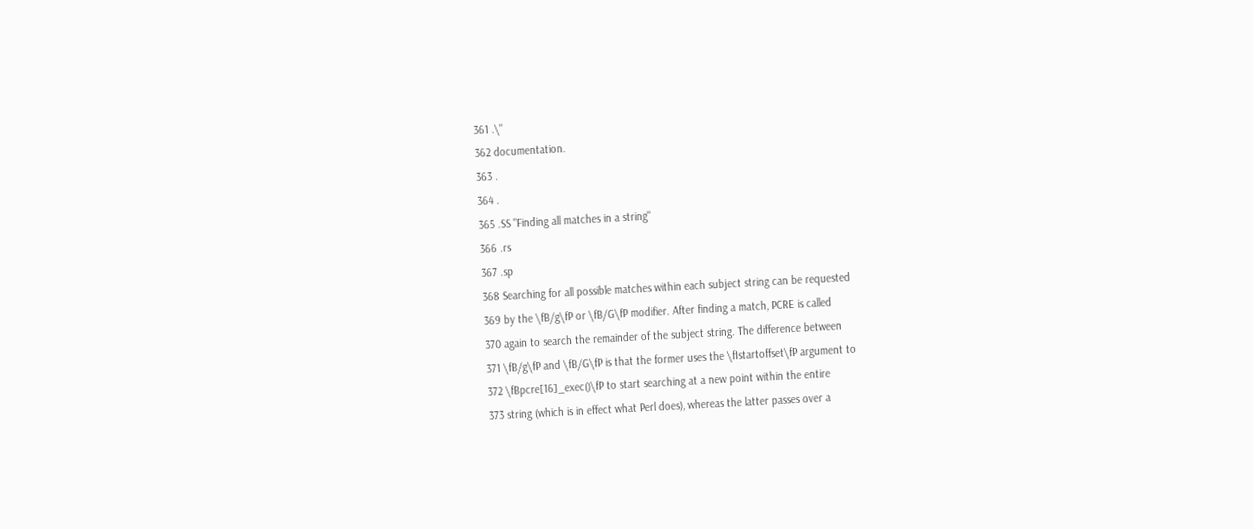361 .\"
362 documentation.
363 .
364 .
365 .SS "Finding all matches in a string"
366 .rs
367 .sp
368 Searching for all possible matches within each subject string can be requested
369 by the \fB/g\fP or \fB/G\fP modifier. After finding a match, PCRE is called
370 again to search the remainder of the subject string. The difference between
371 \fB/g\fP and \fB/G\fP is that the former uses the \fIstartoffset\fP argument to
372 \fBpcre[16]_exec()\fP to start searching at a new point within the entire
373 string (which is in effect what Perl does), whereas the latter passes over a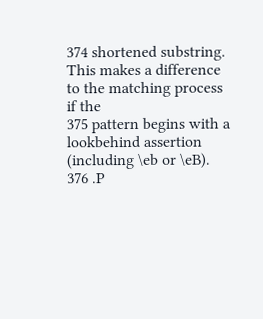374 shortened substring. This makes a difference to the matching process if the
375 pattern begins with a lookbehind assertion (including \eb or \eB).
376 .P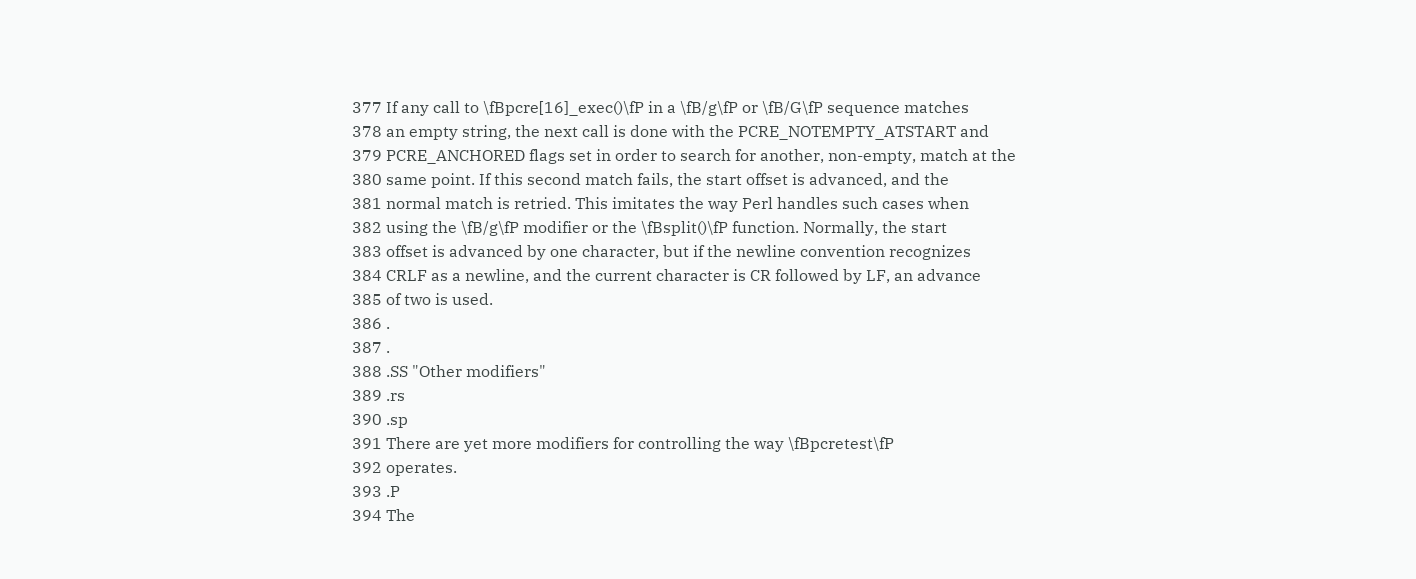377 If any call to \fBpcre[16]_exec()\fP in a \fB/g\fP or \fB/G\fP sequence matches
378 an empty string, the next call is done with the PCRE_NOTEMPTY_ATSTART and
379 PCRE_ANCHORED flags set in order to search for another, non-empty, match at the
380 same point. If this second match fails, the start offset is advanced, and the
381 normal match is retried. This imitates the way Perl handles such cases when
382 using the \fB/g\fP modifier or the \fBsplit()\fP function. Normally, the start
383 offset is advanced by one character, but if the newline convention recognizes
384 CRLF as a newline, and the current character is CR followed by LF, an advance
385 of two is used.
386 .
387 .
388 .SS "Other modifiers"
389 .rs
390 .sp
391 There are yet more modifiers for controlling the way \fBpcretest\fP
392 operates.
393 .P
394 The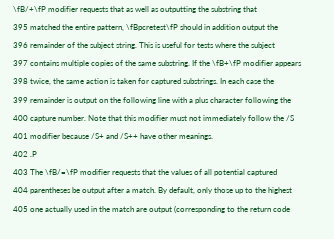\fB/+\fP modifier requests that as well as outputting the substring that
395 matched the entire pattern, \fBpcretest\fP should in addition output the
396 remainder of the subject string. This is useful for tests where the subject
397 contains multiple copies of the same substring. If the \fB+\fP modifier appears
398 twice, the same action is taken for captured substrings. In each case the
399 remainder is output on the following line with a plus character following the
400 capture number. Note that this modifier must not immediately follow the /S
401 modifier because /S+ and /S++ have other meanings.
402 .P
403 The \fB/=\fP modifier requests that the values of all potential captured
404 parentheses be output after a match. By default, only those up to the highest
405 one actually used in the match are output (corresponding to the return code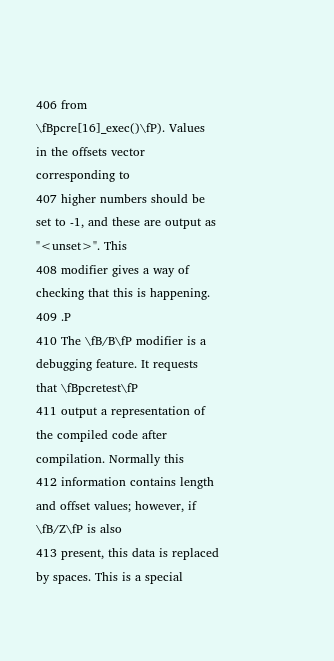406 from \fBpcre[16]_exec()\fP). Values in the offsets vector corresponding to
407 higher numbers should be set to -1, and these are output as "<unset>". This
408 modifier gives a way of checking that this is happening.
409 .P
410 The \fB/B\fP modifier is a debugging feature. It requests that \fBpcretest\fP
411 output a representation of the compiled code after compilation. Normally this
412 information contains length and offset values; however, if \fB/Z\fP is also
413 present, this data is replaced by spaces. This is a special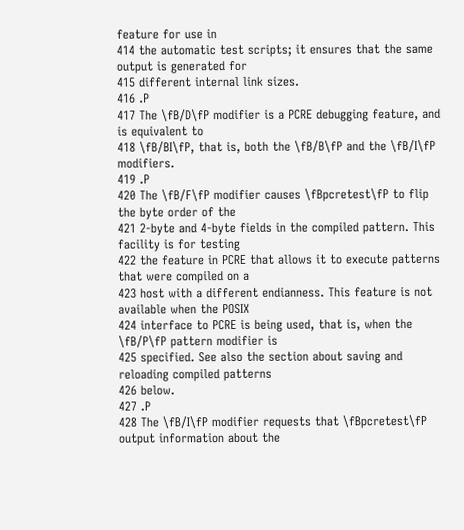feature for use in
414 the automatic test scripts; it ensures that the same output is generated for
415 different internal link sizes.
416 .P
417 The \fB/D\fP modifier is a PCRE debugging feature, and is equivalent to
418 \fB/BI\fP, that is, both the \fB/B\fP and the \fB/I\fP modifiers.
419 .P
420 The \fB/F\fP modifier causes \fBpcretest\fP to flip the byte order of the
421 2-byte and 4-byte fields in the compiled pattern. This facility is for testing
422 the feature in PCRE that allows it to execute patterns that were compiled on a
423 host with a different endianness. This feature is not available when the POSIX
424 interface to PCRE is being used, that is, when the \fB/P\fP pattern modifier is
425 specified. See also the section about saving and reloading compiled patterns
426 below.
427 .P
428 The \fB/I\fP modifier requests that \fBpcretest\fP output information about the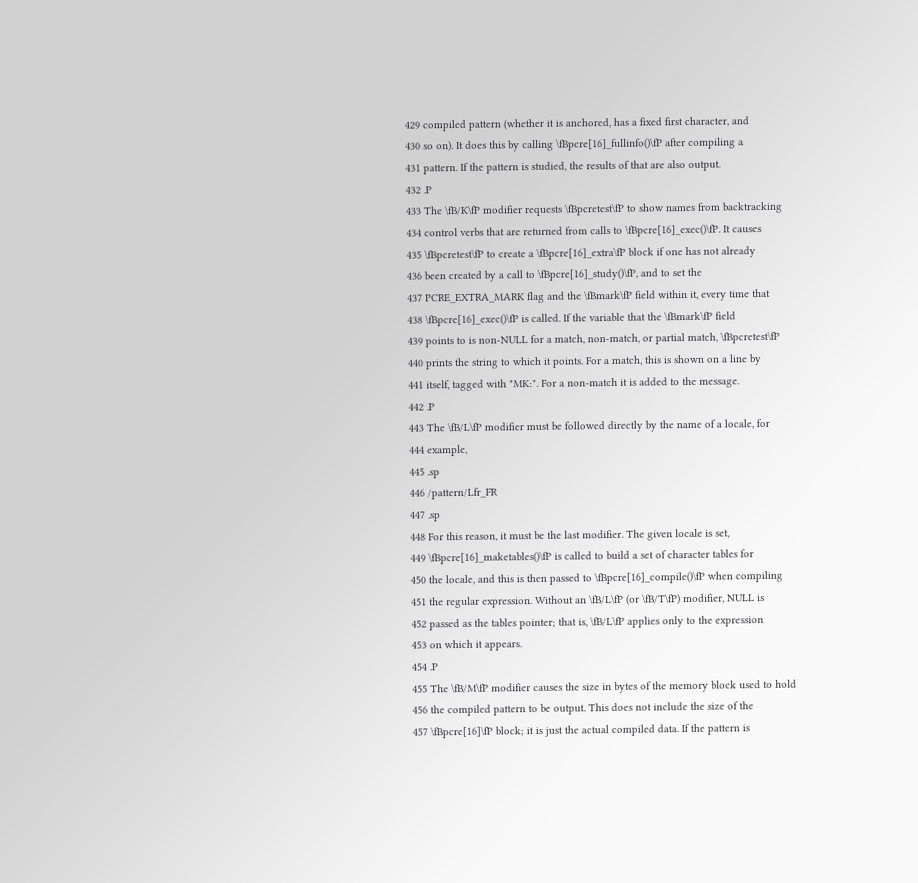429 compiled pattern (whether it is anchored, has a fixed first character, and
430 so on). It does this by calling \fBpcre[16]_fullinfo()\fP after compiling a
431 pattern. If the pattern is studied, the results of that are also output.
432 .P
433 The \fB/K\fP modifier requests \fBpcretest\fP to show names from backtracking
434 control verbs that are returned from calls to \fBpcre[16]_exec()\fP. It causes
435 \fBpcretest\fP to create a \fBpcre[16]_extra\fP block if one has not already
436 been created by a call to \fBpcre[16]_study()\fP, and to set the
437 PCRE_EXTRA_MARK flag and the \fBmark\fP field within it, every time that
438 \fBpcre[16]_exec()\fP is called. If the variable that the \fBmark\fP field
439 points to is non-NULL for a match, non-match, or partial match, \fBpcretest\fP
440 prints the string to which it points. For a match, this is shown on a line by
441 itself, tagged with "MK:". For a non-match it is added to the message.
442 .P
443 The \fB/L\fP modifier must be followed directly by the name of a locale, for
444 example,
445 .sp
446 /pattern/Lfr_FR
447 .sp
448 For this reason, it must be the last modifier. The given locale is set,
449 \fBpcre[16]_maketables()\fP is called to build a set of character tables for
450 the locale, and this is then passed to \fBpcre[16]_compile()\fP when compiling
451 the regular expression. Without an \fB/L\fP (or \fB/T\fP) modifier, NULL is
452 passed as the tables pointer; that is, \fB/L\fP applies only to the expression
453 on which it appears.
454 .P
455 The \fB/M\fP modifier causes the size in bytes of the memory block used to hold
456 the compiled pattern to be output. This does not include the size of the
457 \fBpcre[16]\fP block; it is just the actual compiled data. If the pattern is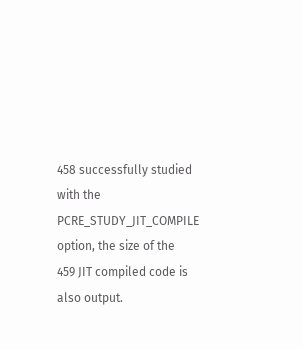458 successfully studied with the PCRE_STUDY_JIT_COMPILE option, the size of the
459 JIT compiled code is also output.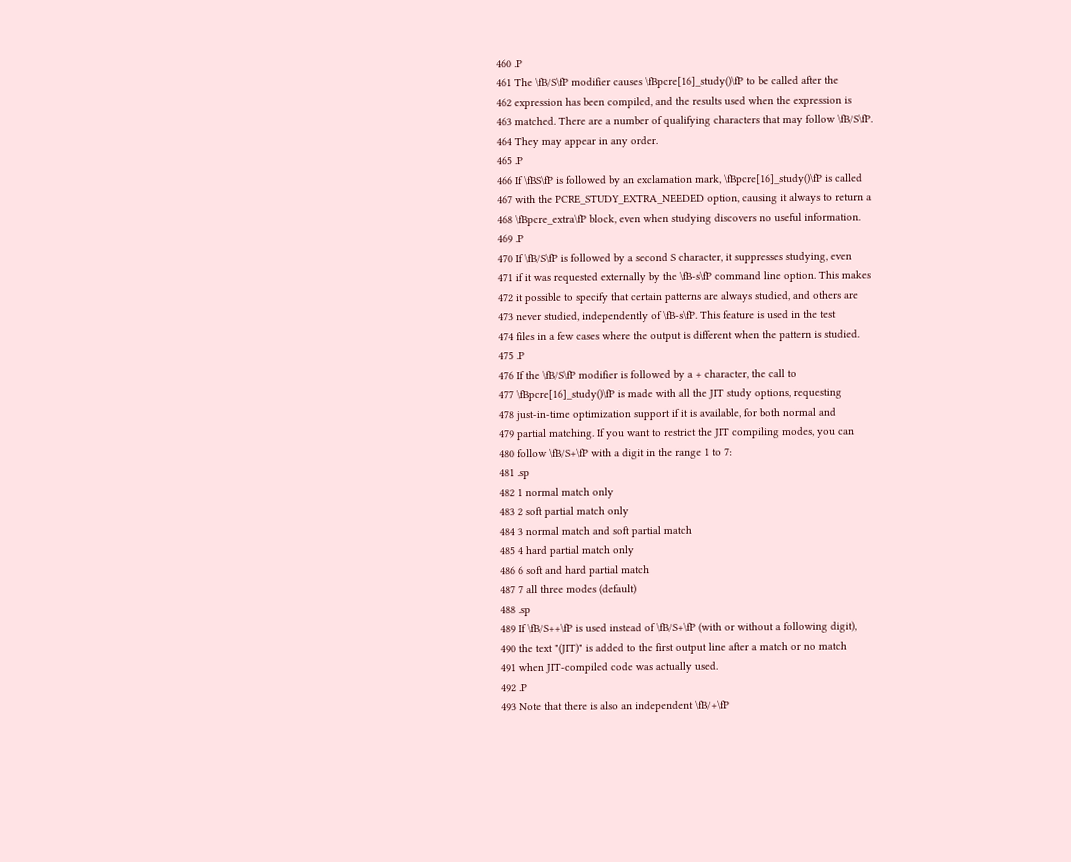460 .P
461 The \fB/S\fP modifier causes \fBpcre[16]_study()\fP to be called after the
462 expression has been compiled, and the results used when the expression is
463 matched. There are a number of qualifying characters that may follow \fB/S\fP.
464 They may appear in any order.
465 .P
466 If \fBS\fP is followed by an exclamation mark, \fBpcre[16]_study()\fP is called
467 with the PCRE_STUDY_EXTRA_NEEDED option, causing it always to return a
468 \fBpcre_extra\fP block, even when studying discovers no useful information.
469 .P
470 If \fB/S\fP is followed by a second S character, it suppresses studying, even
471 if it was requested externally by the \fB-s\fP command line option. This makes
472 it possible to specify that certain patterns are always studied, and others are
473 never studied, independently of \fB-s\fP. This feature is used in the test
474 files in a few cases where the output is different when the pattern is studied.
475 .P
476 If the \fB/S\fP modifier is followed by a + character, the call to
477 \fBpcre[16]_study()\fP is made with all the JIT study options, requesting
478 just-in-time optimization support if it is available, for both normal and
479 partial matching. If you want to restrict the JIT compiling modes, you can
480 follow \fB/S+\fP with a digit in the range 1 to 7:
481 .sp
482 1 normal match only
483 2 soft partial match only
484 3 normal match and soft partial match
485 4 hard partial match only
486 6 soft and hard partial match
487 7 all three modes (default)
488 .sp
489 If \fB/S++\fP is used instead of \fB/S+\fP (with or without a following digit),
490 the text "(JIT)" is added to the first output line after a match or no match
491 when JIT-compiled code was actually used.
492 .P
493 Note that there is also an independent \fB/+\fP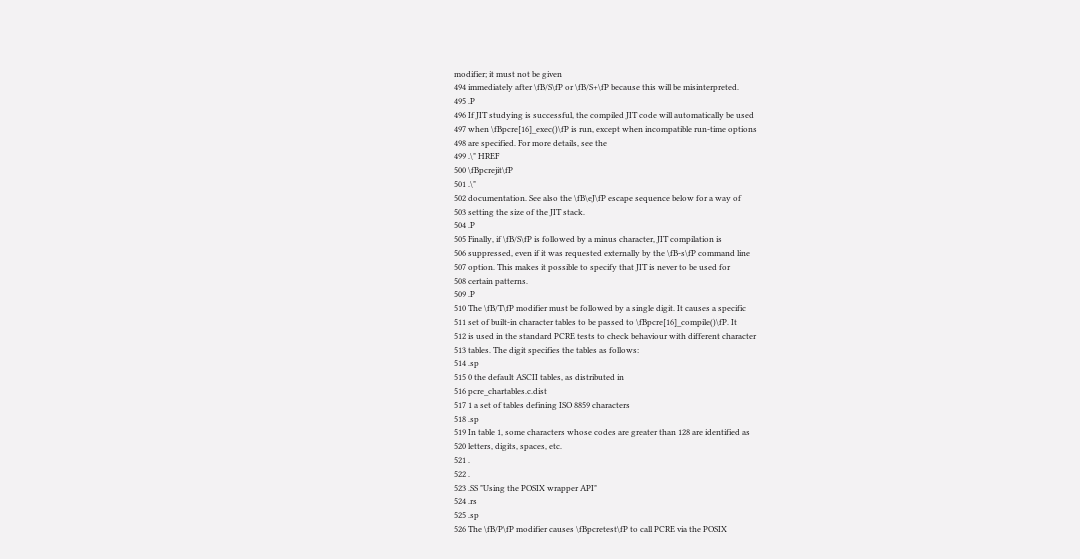modifier; it must not be given
494 immediately after \fB/S\fP or \fB/S+\fP because this will be misinterpreted.
495 .P
496 If JIT studying is successful, the compiled JIT code will automatically be used
497 when \fBpcre[16]_exec()\fP is run, except when incompatible run-time options
498 are specified. For more details, see the
499 .\" HREF
500 \fBpcrejit\fP
501 .\"
502 documentation. See also the \fB\eJ\fP escape sequence below for a way of
503 setting the size of the JIT stack.
504 .P
505 Finally, if \fB/S\fP is followed by a minus character, JIT compilation is
506 suppressed, even if it was requested externally by the \fB-s\fP command line
507 option. This makes it possible to specify that JIT is never to be used for
508 certain patterns.
509 .P
510 The \fB/T\fP modifier must be followed by a single digit. It causes a specific
511 set of built-in character tables to be passed to \fBpcre[16]_compile()\fP. It
512 is used in the standard PCRE tests to check behaviour with different character
513 tables. The digit specifies the tables as follows:
514 .sp
515 0 the default ASCII tables, as distributed in
516 pcre_chartables.c.dist
517 1 a set of tables defining ISO 8859 characters
518 .sp
519 In table 1, some characters whose codes are greater than 128 are identified as
520 letters, digits, spaces, etc.
521 .
522 .
523 .SS "Using the POSIX wrapper API"
524 .rs
525 .sp
526 The \fB/P\fP modifier causes \fBpcretest\fP to call PCRE via the POSIX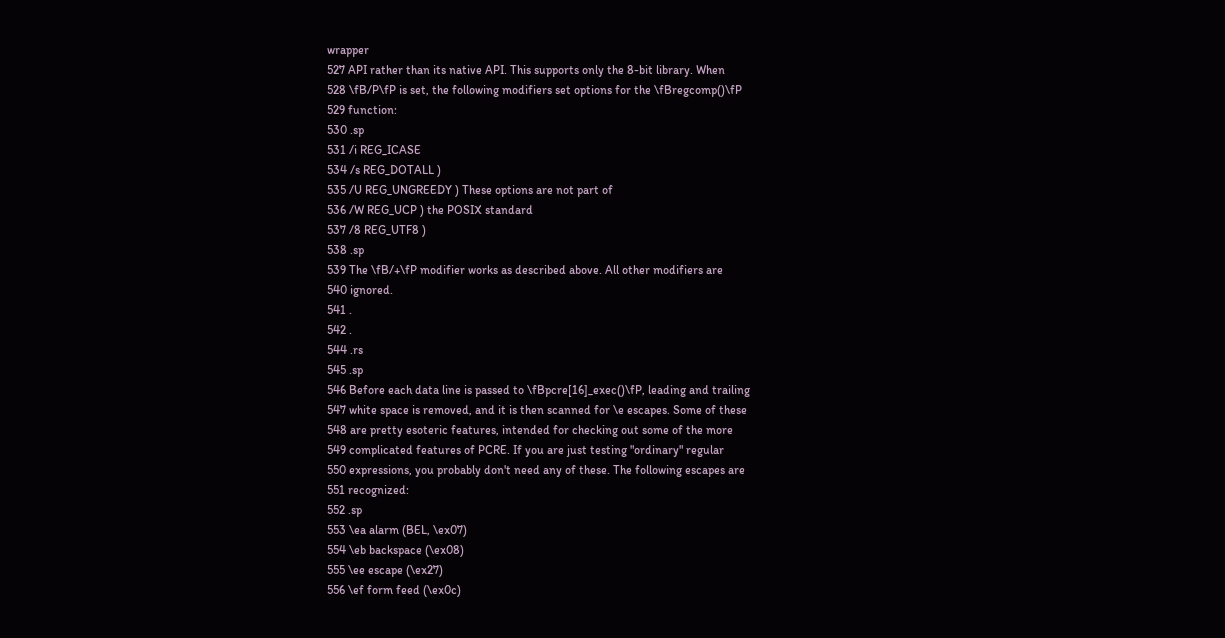wrapper
527 API rather than its native API. This supports only the 8-bit library. When
528 \fB/P\fP is set, the following modifiers set options for the \fBregcomp()\fP
529 function:
530 .sp
531 /i REG_ICASE
534 /s REG_DOTALL )
535 /U REG_UNGREEDY ) These options are not part of
536 /W REG_UCP ) the POSIX standard
537 /8 REG_UTF8 )
538 .sp
539 The \fB/+\fP modifier works as described above. All other modifiers are
540 ignored.
541 .
542 .
544 .rs
545 .sp
546 Before each data line is passed to \fBpcre[16]_exec()\fP, leading and trailing
547 white space is removed, and it is then scanned for \e escapes. Some of these
548 are pretty esoteric features, intended for checking out some of the more
549 complicated features of PCRE. If you are just testing "ordinary" regular
550 expressions, you probably don't need any of these. The following escapes are
551 recognized:
552 .sp
553 \ea alarm (BEL, \ex07)
554 \eb backspace (\ex08)
555 \ee escape (\ex27)
556 \ef form feed (\ex0c)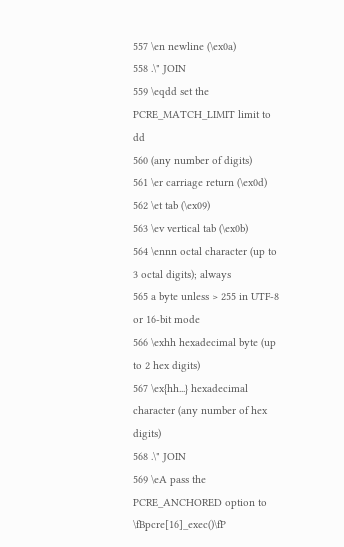557 \en newline (\ex0a)
558 .\" JOIN
559 \eqdd set the PCRE_MATCH_LIMIT limit to dd
560 (any number of digits)
561 \er carriage return (\ex0d)
562 \et tab (\ex09)
563 \ev vertical tab (\ex0b)
564 \ennn octal character (up to 3 octal digits); always
565 a byte unless > 255 in UTF-8 or 16-bit mode
566 \exhh hexadecimal byte (up to 2 hex digits)
567 \ex{hh...} hexadecimal character (any number of hex digits)
568 .\" JOIN
569 \eA pass the PCRE_ANCHORED option to \fBpcre[16]_exec()\fP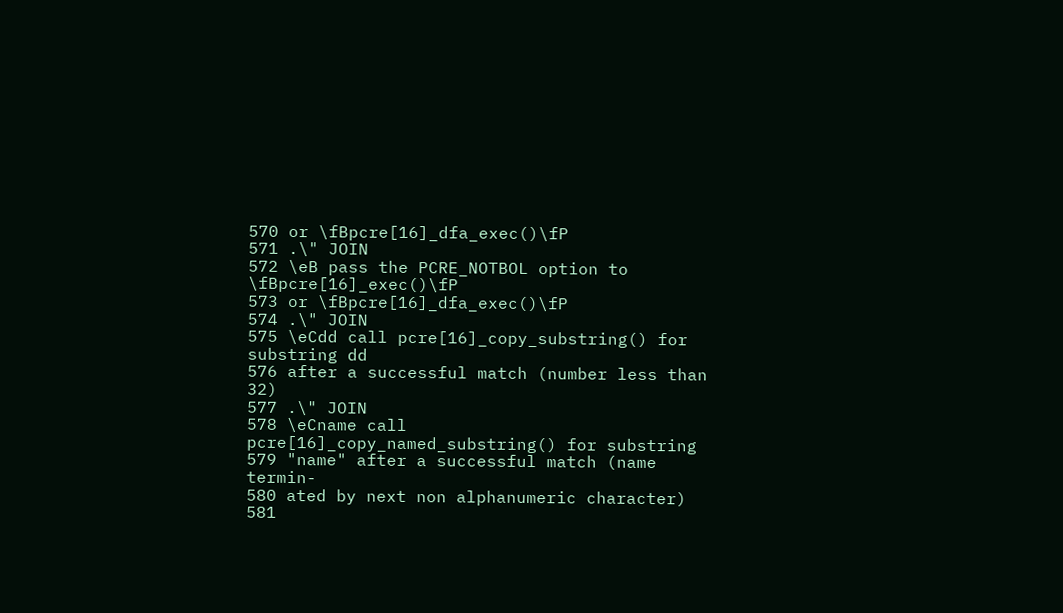570 or \fBpcre[16]_dfa_exec()\fP
571 .\" JOIN
572 \eB pass the PCRE_NOTBOL option to \fBpcre[16]_exec()\fP
573 or \fBpcre[16]_dfa_exec()\fP
574 .\" JOIN
575 \eCdd call pcre[16]_copy_substring() for substring dd
576 after a successful match (number less than 32)
577 .\" JOIN
578 \eCname call pcre[16]_copy_named_substring() for substring
579 "name" after a successful match (name termin-
580 ated by next non alphanumeric character)
581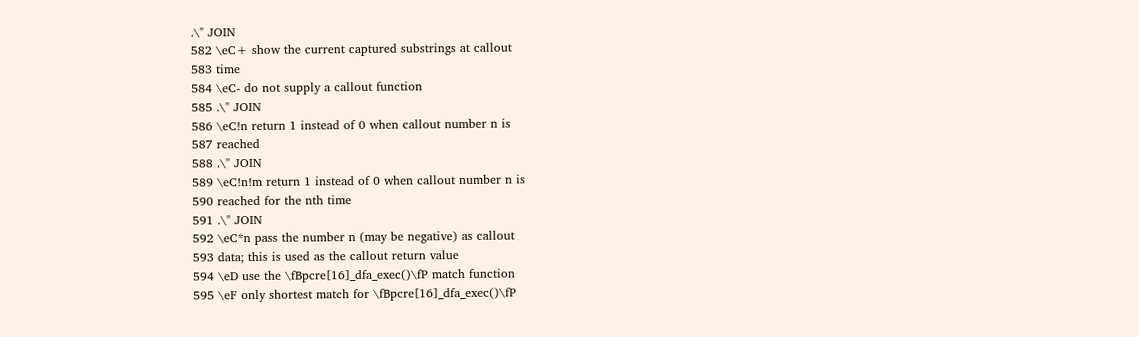.\" JOIN
582 \eC+ show the current captured substrings at callout
583 time
584 \eC- do not supply a callout function
585 .\" JOIN
586 \eC!n return 1 instead of 0 when callout number n is
587 reached
588 .\" JOIN
589 \eC!n!m return 1 instead of 0 when callout number n is
590 reached for the nth time
591 .\" JOIN
592 \eC*n pass the number n (may be negative) as callout
593 data; this is used as the callout return value
594 \eD use the \fBpcre[16]_dfa_exec()\fP match function
595 \eF only shortest match for \fBpcre[16]_dfa_exec()\fP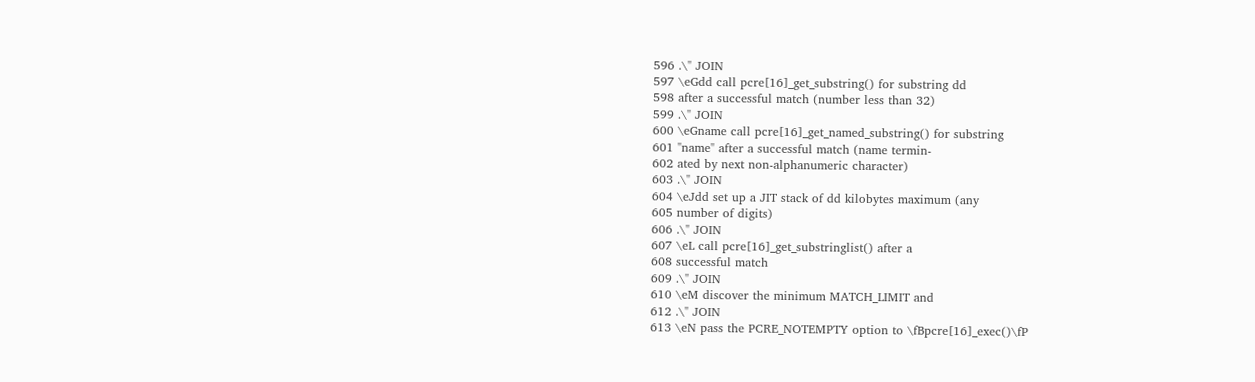596 .\" JOIN
597 \eGdd call pcre[16]_get_substring() for substring dd
598 after a successful match (number less than 32)
599 .\" JOIN
600 \eGname call pcre[16]_get_named_substring() for substring
601 "name" after a successful match (name termin-
602 ated by next non-alphanumeric character)
603 .\" JOIN
604 \eJdd set up a JIT stack of dd kilobytes maximum (any
605 number of digits)
606 .\" JOIN
607 \eL call pcre[16]_get_substringlist() after a
608 successful match
609 .\" JOIN
610 \eM discover the minimum MATCH_LIMIT and
612 .\" JOIN
613 \eN pass the PCRE_NOTEMPTY option to \fBpcre[16]_exec()\fP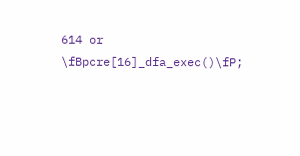614 or \fBpcre[16]_dfa_exec()\fP;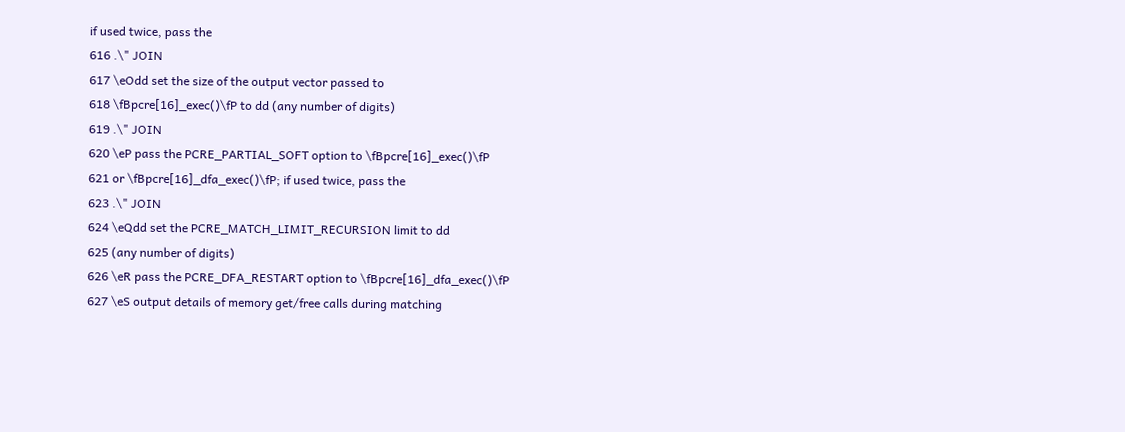if used twice, pass the
616 .\" JOIN
617 \eOdd set the size of the output vector passed to
618 \fBpcre[16]_exec()\fP to dd (any number of digits)
619 .\" JOIN
620 \eP pass the PCRE_PARTIAL_SOFT option to \fBpcre[16]_exec()\fP
621 or \fBpcre[16]_dfa_exec()\fP; if used twice, pass the
623 .\" JOIN
624 \eQdd set the PCRE_MATCH_LIMIT_RECURSION limit to dd
625 (any number of digits)
626 \eR pass the PCRE_DFA_RESTART option to \fBpcre[16]_dfa_exec()\fP
627 \eS output details of memory get/free calls during matching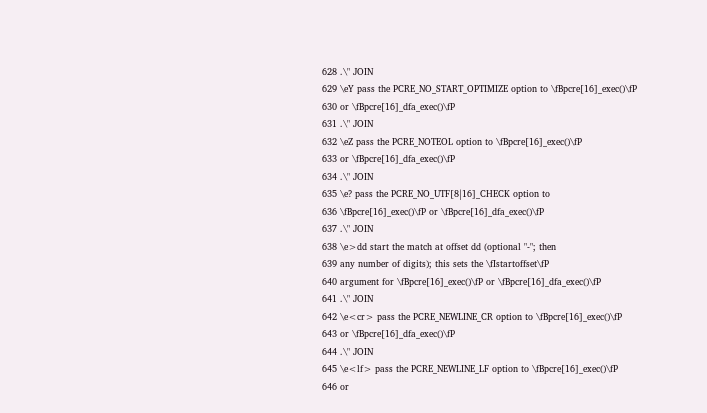628 .\" JOIN
629 \eY pass the PCRE_NO_START_OPTIMIZE option to \fBpcre[16]_exec()\fP
630 or \fBpcre[16]_dfa_exec()\fP
631 .\" JOIN
632 \eZ pass the PCRE_NOTEOL option to \fBpcre[16]_exec()\fP
633 or \fBpcre[16]_dfa_exec()\fP
634 .\" JOIN
635 \e? pass the PCRE_NO_UTF[8|16]_CHECK option to
636 \fBpcre[16]_exec()\fP or \fBpcre[16]_dfa_exec()\fP
637 .\" JOIN
638 \e>dd start the match at offset dd (optional "-"; then
639 any number of digits); this sets the \fIstartoffset\fP
640 argument for \fBpcre[16]_exec()\fP or \fBpcre[16]_dfa_exec()\fP
641 .\" JOIN
642 \e<cr> pass the PCRE_NEWLINE_CR option to \fBpcre[16]_exec()\fP
643 or \fBpcre[16]_dfa_exec()\fP
644 .\" JOIN
645 \e<lf> pass the PCRE_NEWLINE_LF option to \fBpcre[16]_exec()\fP
646 or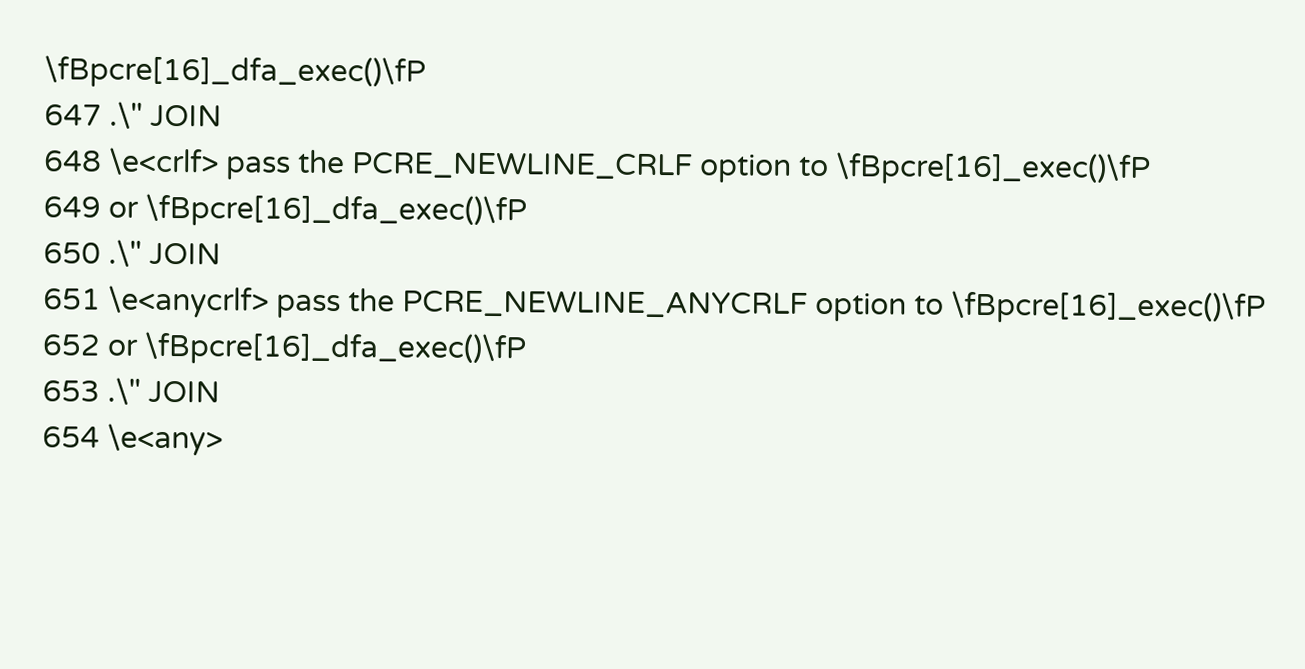\fBpcre[16]_dfa_exec()\fP
647 .\" JOIN
648 \e<crlf> pass the PCRE_NEWLINE_CRLF option to \fBpcre[16]_exec()\fP
649 or \fBpcre[16]_dfa_exec()\fP
650 .\" JOIN
651 \e<anycrlf> pass the PCRE_NEWLINE_ANYCRLF option to \fBpcre[16]_exec()\fP
652 or \fBpcre[16]_dfa_exec()\fP
653 .\" JOIN
654 \e<any>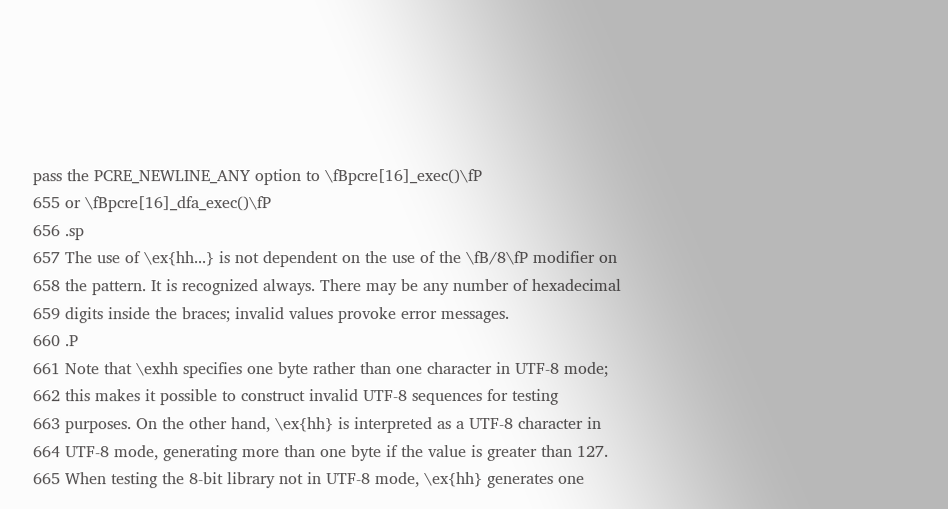pass the PCRE_NEWLINE_ANY option to \fBpcre[16]_exec()\fP
655 or \fBpcre[16]_dfa_exec()\fP
656 .sp
657 The use of \ex{hh...} is not dependent on the use of the \fB/8\fP modifier on
658 the pattern. It is recognized always. There may be any number of hexadecimal
659 digits inside the braces; invalid values provoke error messages.
660 .P
661 Note that \exhh specifies one byte rather than one character in UTF-8 mode;
662 this makes it possible to construct invalid UTF-8 sequences for testing
663 purposes. On the other hand, \ex{hh} is interpreted as a UTF-8 character in
664 UTF-8 mode, generating more than one byte if the value is greater than 127.
665 When testing the 8-bit library not in UTF-8 mode, \ex{hh} generates one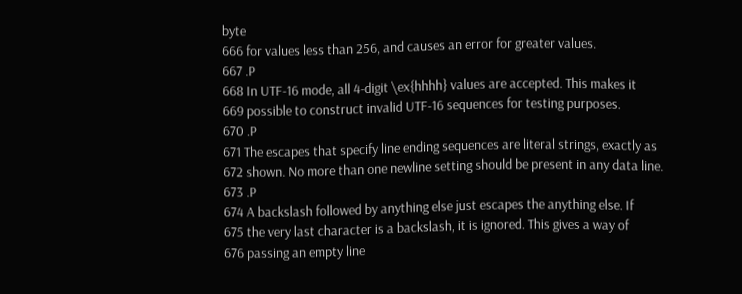byte
666 for values less than 256, and causes an error for greater values.
667 .P
668 In UTF-16 mode, all 4-digit \ex{hhhh} values are accepted. This makes it
669 possible to construct invalid UTF-16 sequences for testing purposes.
670 .P
671 The escapes that specify line ending sequences are literal strings, exactly as
672 shown. No more than one newline setting should be present in any data line.
673 .P
674 A backslash followed by anything else just escapes the anything else. If
675 the very last character is a backslash, it is ignored. This gives a way of
676 passing an empty line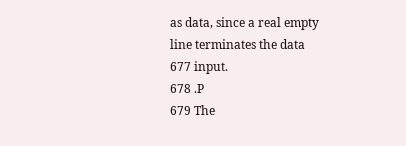as data, since a real empty line terminates the data
677 input.
678 .P
679 The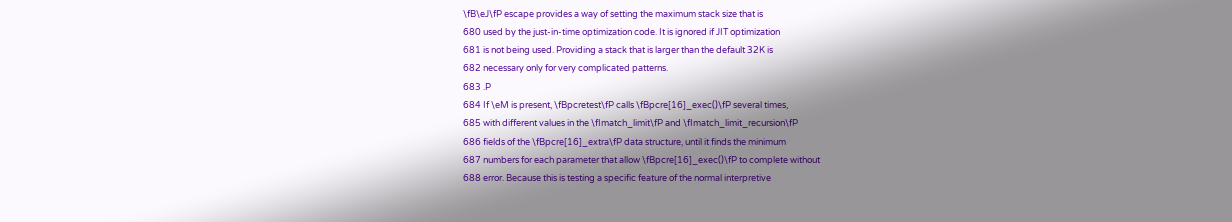\fB\eJ\fP escape provides a way of setting the maximum stack size that is
680 used by the just-in-time optimization code. It is ignored if JIT optimization
681 is not being used. Providing a stack that is larger than the default 32K is
682 necessary only for very complicated patterns.
683 .P
684 If \eM is present, \fBpcretest\fP calls \fBpcre[16]_exec()\fP several times,
685 with different values in the \fImatch_limit\fP and \fImatch_limit_recursion\fP
686 fields of the \fBpcre[16]_extra\fP data structure, until it finds the minimum
687 numbers for each parameter that allow \fBpcre[16]_exec()\fP to complete without
688 error. Because this is testing a specific feature of the normal interpretive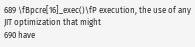689 \fBpcre[16]_exec()\fP execution, the use of any JIT optimization that might
690 have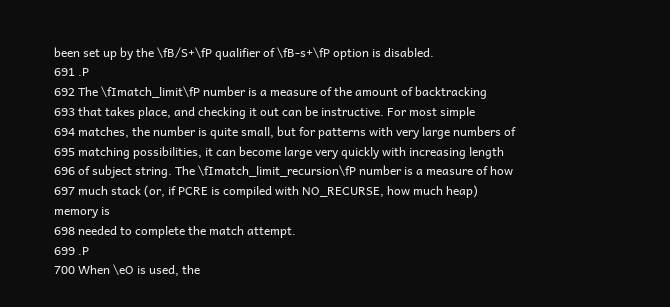been set up by the \fB/S+\fP qualifier of \fB-s+\fP option is disabled.
691 .P
692 The \fImatch_limit\fP number is a measure of the amount of backtracking
693 that takes place, and checking it out can be instructive. For most simple
694 matches, the number is quite small, but for patterns with very large numbers of
695 matching possibilities, it can become large very quickly with increasing length
696 of subject string. The \fImatch_limit_recursion\fP number is a measure of how
697 much stack (or, if PCRE is compiled with NO_RECURSE, how much heap) memory is
698 needed to complete the match attempt.
699 .P
700 When \eO is used, the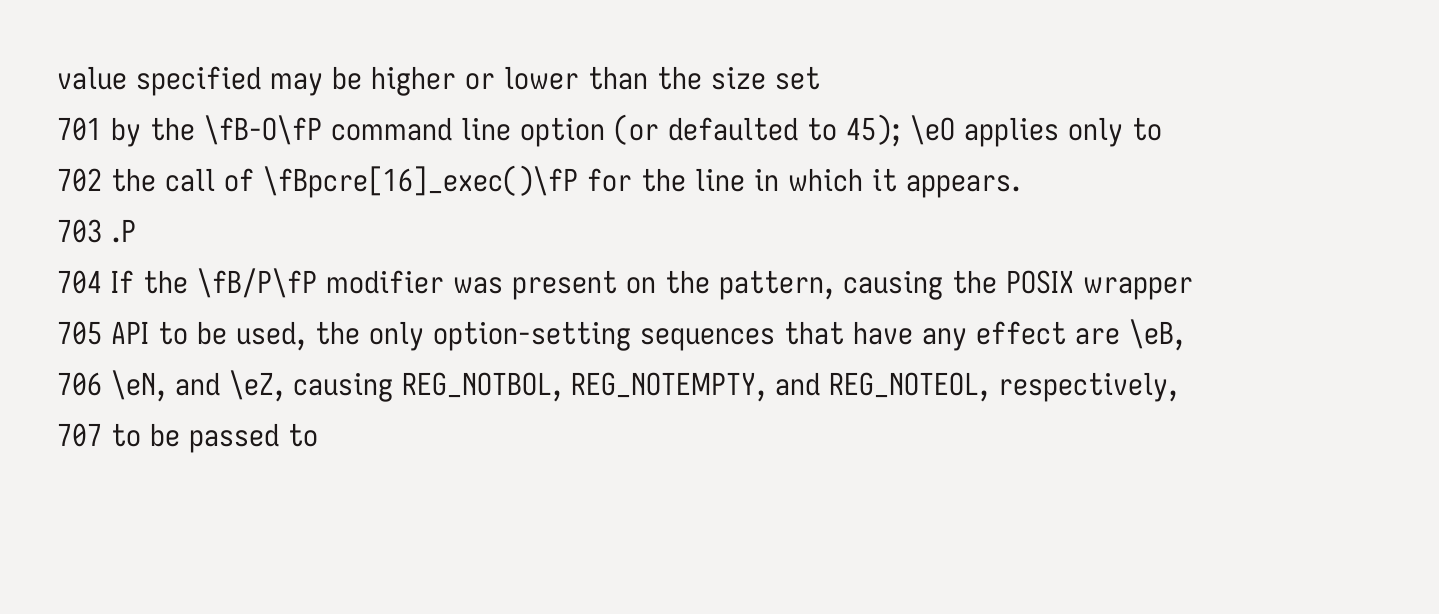value specified may be higher or lower than the size set
701 by the \fB-O\fP command line option (or defaulted to 45); \eO applies only to
702 the call of \fBpcre[16]_exec()\fP for the line in which it appears.
703 .P
704 If the \fB/P\fP modifier was present on the pattern, causing the POSIX wrapper
705 API to be used, the only option-setting sequences that have any effect are \eB,
706 \eN, and \eZ, causing REG_NOTBOL, REG_NOTEMPTY, and REG_NOTEOL, respectively,
707 to be passed to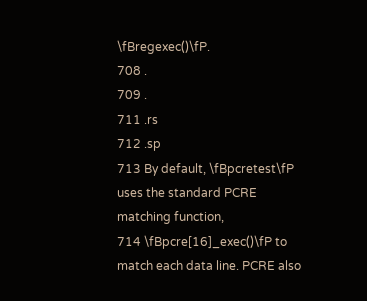\fBregexec()\fP.
708 .
709 .
711 .rs
712 .sp
713 By default, \fBpcretest\fP uses the standard PCRE matching function,
714 \fBpcre[16]_exec()\fP to match each data line. PCRE also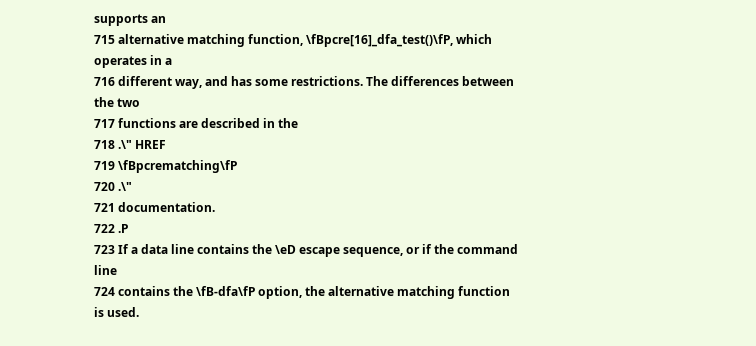supports an
715 alternative matching function, \fBpcre[16]_dfa_test()\fP, which operates in a
716 different way, and has some restrictions. The differences between the two
717 functions are described in the
718 .\" HREF
719 \fBpcrematching\fP
720 .\"
721 documentation.
722 .P
723 If a data line contains the \eD escape sequence, or if the command line
724 contains the \fB-dfa\fP option, the alternative matching function is used.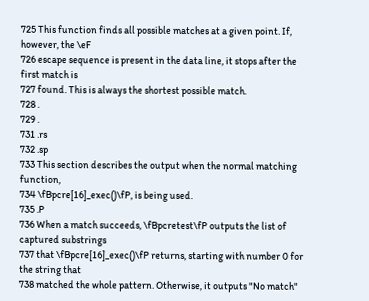725 This function finds all possible matches at a given point. If, however, the \eF
726 escape sequence is present in the data line, it stops after the first match is
727 found. This is always the shortest possible match.
728 .
729 .
731 .rs
732 .sp
733 This section describes the output when the normal matching function,
734 \fBpcre[16]_exec()\fP, is being used.
735 .P
736 When a match succeeds, \fBpcretest\fP outputs the list of captured substrings
737 that \fBpcre[16]_exec()\fP returns, starting with number 0 for the string that
738 matched the whole pattern. Otherwise, it outputs "No match"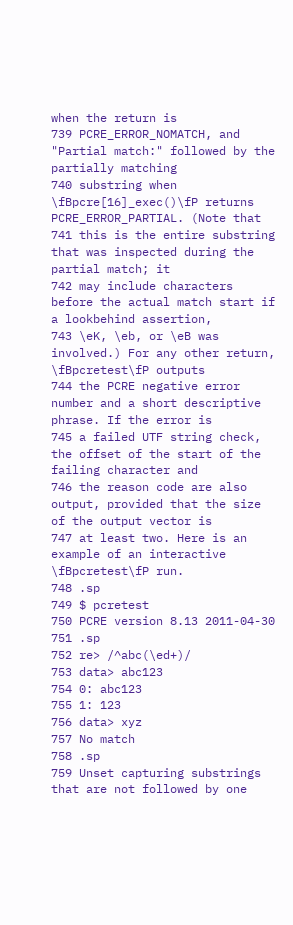when the return is
739 PCRE_ERROR_NOMATCH, and "Partial match:" followed by the partially matching
740 substring when \fBpcre[16]_exec()\fP returns PCRE_ERROR_PARTIAL. (Note that
741 this is the entire substring that was inspected during the partial match; it
742 may include characters before the actual match start if a lookbehind assertion,
743 \eK, \eb, or \eB was involved.) For any other return, \fBpcretest\fP outputs
744 the PCRE negative error number and a short descriptive phrase. If the error is
745 a failed UTF string check, the offset of the start of the failing character and
746 the reason code are also output, provided that the size of the output vector is
747 at least two. Here is an example of an interactive \fBpcretest\fP run.
748 .sp
749 $ pcretest
750 PCRE version 8.13 2011-04-30
751 .sp
752 re> /^abc(\ed+)/
753 data> abc123
754 0: abc123
755 1: 123
756 data> xyz
757 No match
758 .sp
759 Unset capturing substrings that are not followed by one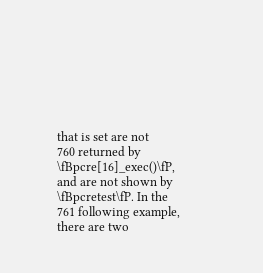that is set are not
760 returned by \fBpcre[16]_exec()\fP, and are not shown by \fBpcretest\fP. In the
761 following example, there are two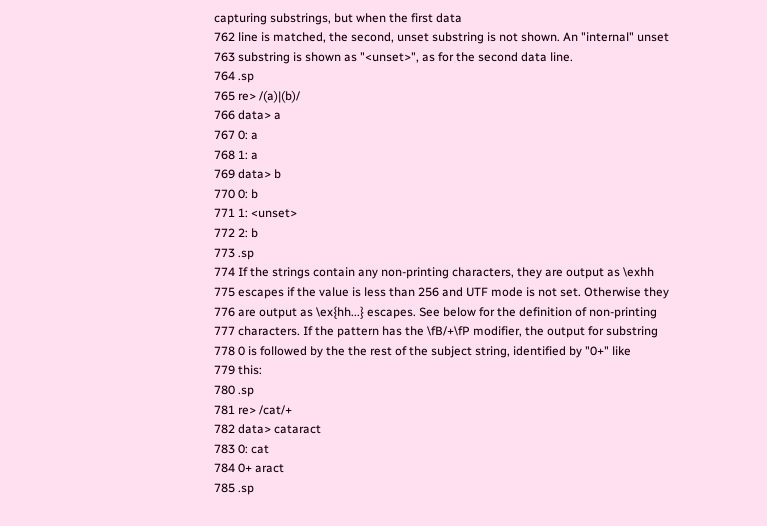capturing substrings, but when the first data
762 line is matched, the second, unset substring is not shown. An "internal" unset
763 substring is shown as "<unset>", as for the second data line.
764 .sp
765 re> /(a)|(b)/
766 data> a
767 0: a
768 1: a
769 data> b
770 0: b
771 1: <unset>
772 2: b
773 .sp
774 If the strings contain any non-printing characters, they are output as \exhh
775 escapes if the value is less than 256 and UTF mode is not set. Otherwise they
776 are output as \ex{hh...} escapes. See below for the definition of non-printing
777 characters. If the pattern has the \fB/+\fP modifier, the output for substring
778 0 is followed by the the rest of the subject string, identified by "0+" like
779 this:
780 .sp
781 re> /cat/+
782 data> cataract
783 0: cat
784 0+ aract
785 .sp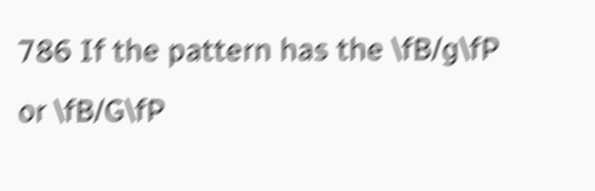786 If the pattern has the \fB/g\fP or \fB/G\fP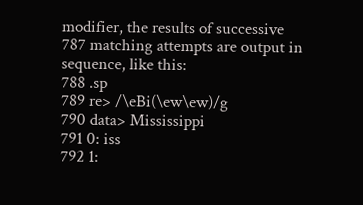modifier, the results of successive
787 matching attempts are output in sequence, like this:
788 .sp
789 re> /\eBi(\ew\ew)/g
790 data> Mississippi
791 0: iss
792 1: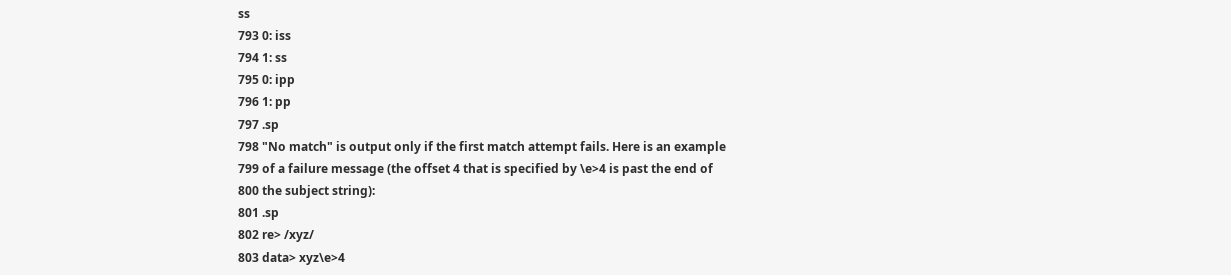ss
793 0: iss
794 1: ss
795 0: ipp
796 1: pp
797 .sp
798 "No match" is output only if the first match attempt fails. Here is an example
799 of a failure message (the offset 4 that is specified by \e>4 is past the end of
800 the subject string):
801 .sp
802 re> /xyz/
803 data> xyz\e>4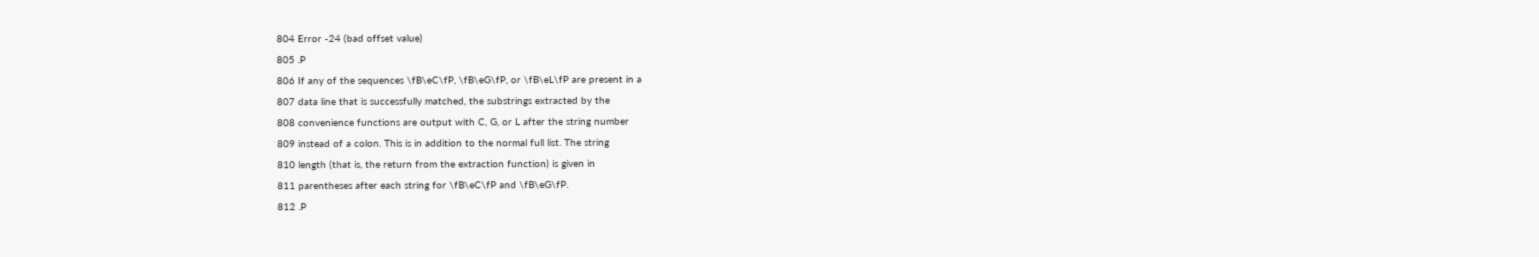804 Error -24 (bad offset value)
805 .P
806 If any of the sequences \fB\eC\fP, \fB\eG\fP, or \fB\eL\fP are present in a
807 data line that is successfully matched, the substrings extracted by the
808 convenience functions are output with C, G, or L after the string number
809 instead of a colon. This is in addition to the normal full list. The string
810 length (that is, the return from the extraction function) is given in
811 parentheses after each string for \fB\eC\fP and \fB\eG\fP.
812 .P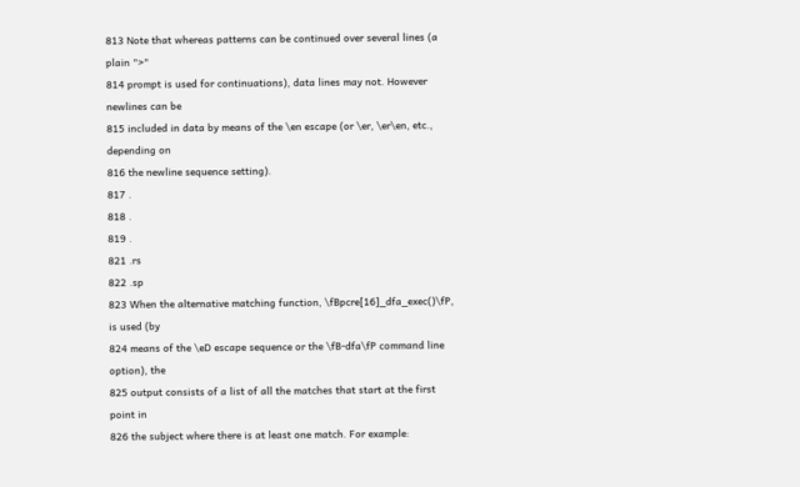813 Note that whereas patterns can be continued over several lines (a plain ">"
814 prompt is used for continuations), data lines may not. However newlines can be
815 included in data by means of the \en escape (or \er, \er\en, etc., depending on
816 the newline sequence setting).
817 .
818 .
819 .
821 .rs
822 .sp
823 When the alternative matching function, \fBpcre[16]_dfa_exec()\fP, is used (by
824 means of the \eD escape sequence or the \fB-dfa\fP command line option), the
825 output consists of a list of all the matches that start at the first point in
826 the subject where there is at least one match. For example: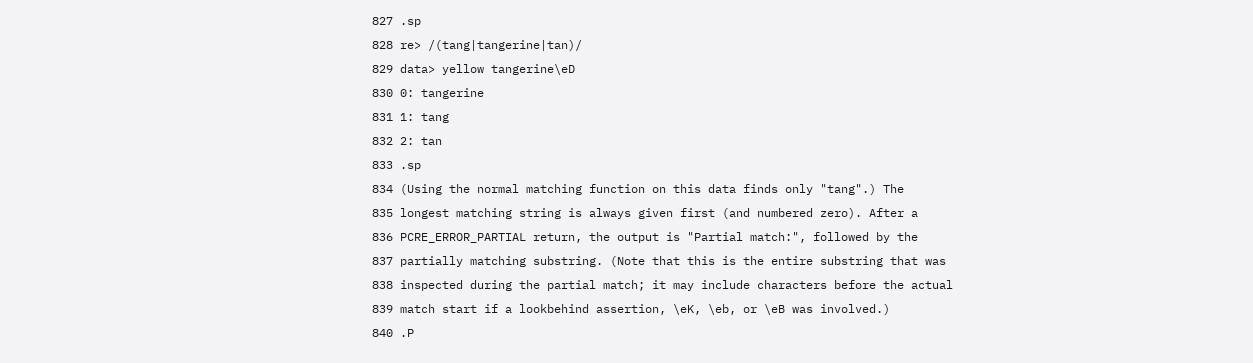827 .sp
828 re> /(tang|tangerine|tan)/
829 data> yellow tangerine\eD
830 0: tangerine
831 1: tang
832 2: tan
833 .sp
834 (Using the normal matching function on this data finds only "tang".) The
835 longest matching string is always given first (and numbered zero). After a
836 PCRE_ERROR_PARTIAL return, the output is "Partial match:", followed by the
837 partially matching substring. (Note that this is the entire substring that was
838 inspected during the partial match; it may include characters before the actual
839 match start if a lookbehind assertion, \eK, \eb, or \eB was involved.)
840 .P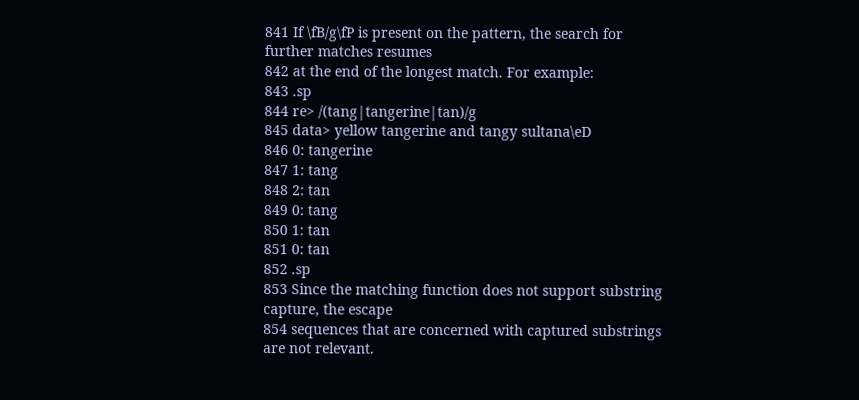841 If \fB/g\fP is present on the pattern, the search for further matches resumes
842 at the end of the longest match. For example:
843 .sp
844 re> /(tang|tangerine|tan)/g
845 data> yellow tangerine and tangy sultana\eD
846 0: tangerine
847 1: tang
848 2: tan
849 0: tang
850 1: tan
851 0: tan
852 .sp
853 Since the matching function does not support substring capture, the escape
854 sequences that are concerned with captured substrings are not relevant.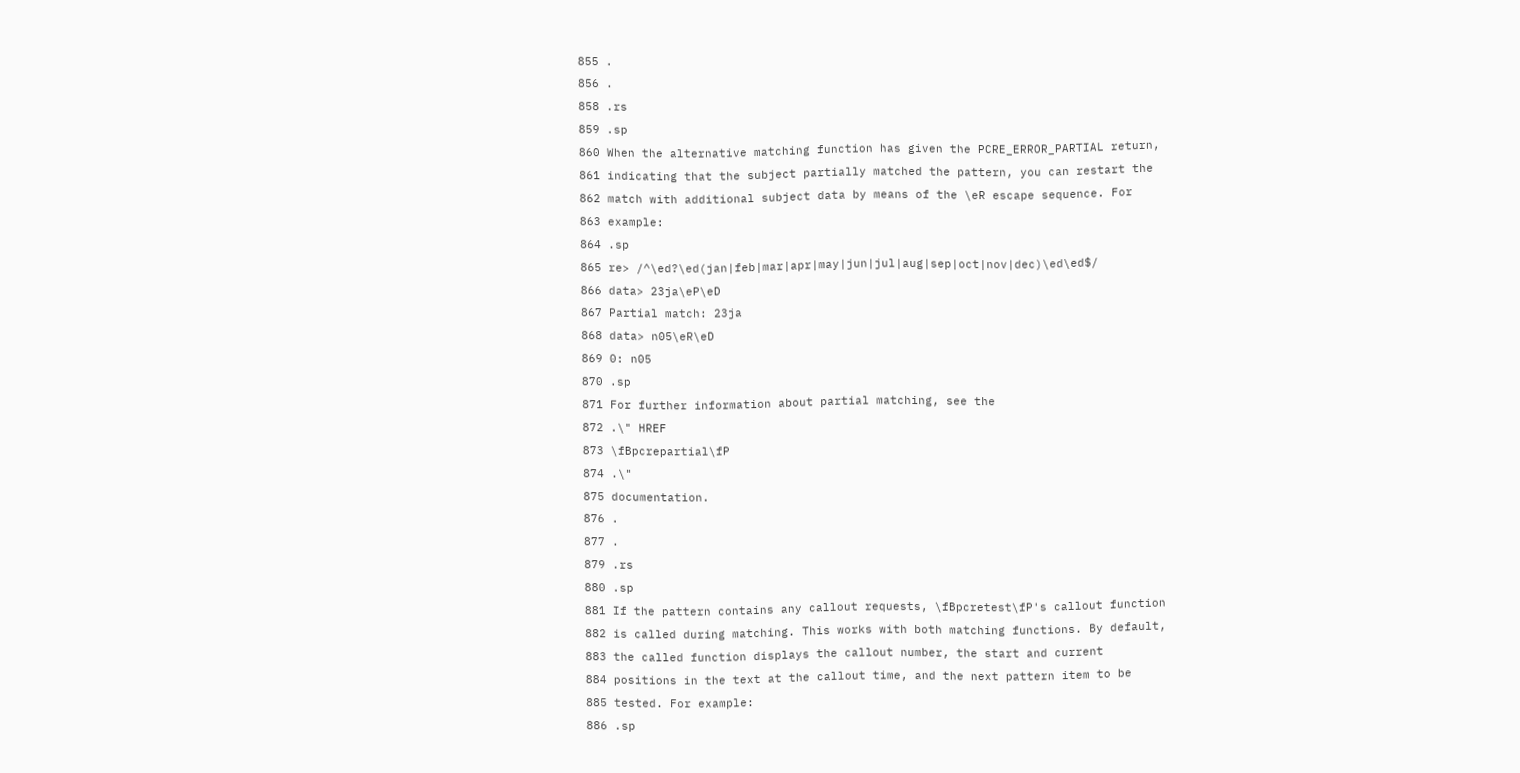855 .
856 .
858 .rs
859 .sp
860 When the alternative matching function has given the PCRE_ERROR_PARTIAL return,
861 indicating that the subject partially matched the pattern, you can restart the
862 match with additional subject data by means of the \eR escape sequence. For
863 example:
864 .sp
865 re> /^\ed?\ed(jan|feb|mar|apr|may|jun|jul|aug|sep|oct|nov|dec)\ed\ed$/
866 data> 23ja\eP\eD
867 Partial match: 23ja
868 data> n05\eR\eD
869 0: n05
870 .sp
871 For further information about partial matching, see the
872 .\" HREF
873 \fBpcrepartial\fP
874 .\"
875 documentation.
876 .
877 .
879 .rs
880 .sp
881 If the pattern contains any callout requests, \fBpcretest\fP's callout function
882 is called during matching. This works with both matching functions. By default,
883 the called function displays the callout number, the start and current
884 positions in the text at the callout time, and the next pattern item to be
885 tested. For example:
886 .sp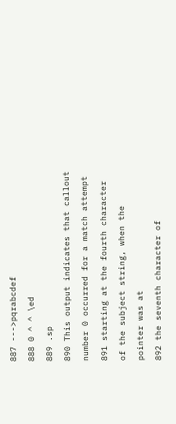887 --->pqrabcdef
888 0 ^ ^ \ed
889 .sp
890 This output indicates that callout number 0 occurred for a match attempt
891 starting at the fourth character of the subject string, when the pointer was at
892 the seventh character of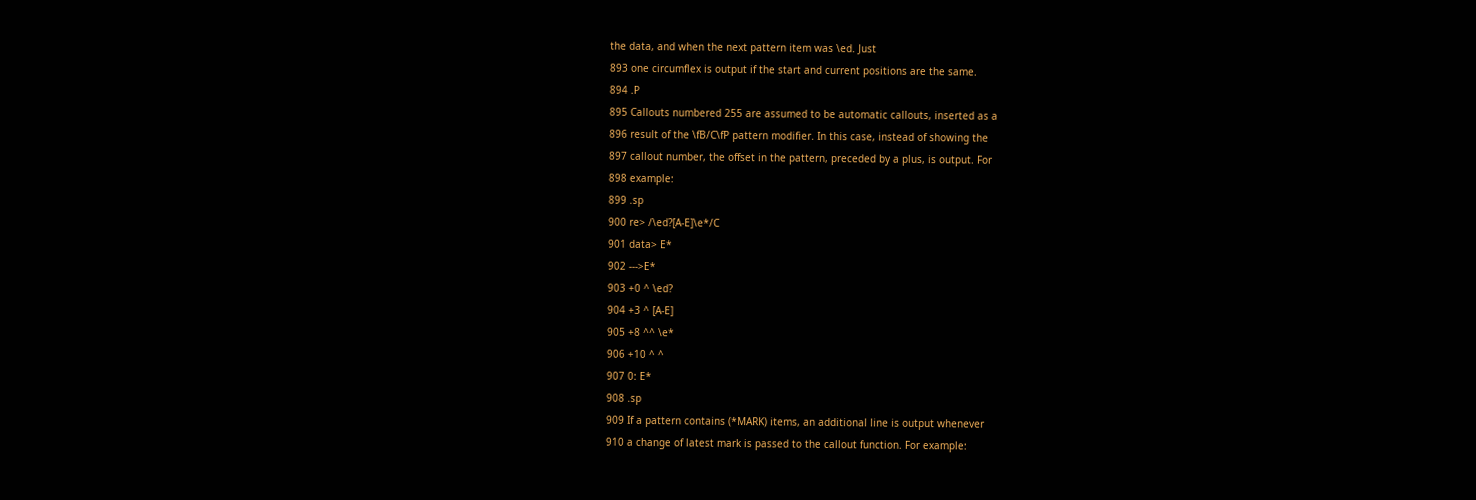the data, and when the next pattern item was \ed. Just
893 one circumflex is output if the start and current positions are the same.
894 .P
895 Callouts numbered 255 are assumed to be automatic callouts, inserted as a
896 result of the \fB/C\fP pattern modifier. In this case, instead of showing the
897 callout number, the offset in the pattern, preceded by a plus, is output. For
898 example:
899 .sp
900 re> /\ed?[A-E]\e*/C
901 data> E*
902 --->E*
903 +0 ^ \ed?
904 +3 ^ [A-E]
905 +8 ^^ \e*
906 +10 ^ ^
907 0: E*
908 .sp
909 If a pattern contains (*MARK) items, an additional line is output whenever
910 a change of latest mark is passed to the callout function. For example: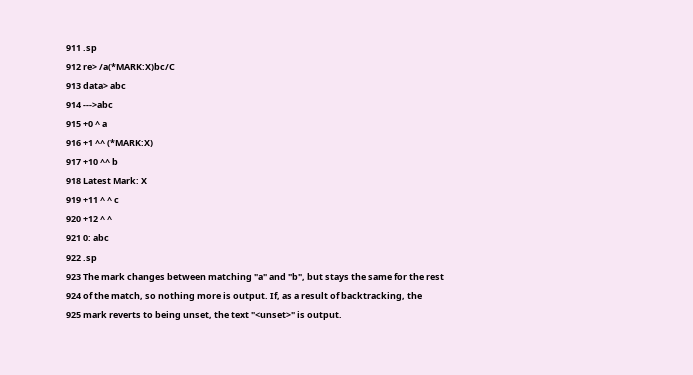911 .sp
912 re> /a(*MARK:X)bc/C
913 data> abc
914 --->abc
915 +0 ^ a
916 +1 ^^ (*MARK:X)
917 +10 ^^ b
918 Latest Mark: X
919 +11 ^ ^ c
920 +12 ^ ^
921 0: abc
922 .sp
923 The mark changes between matching "a" and "b", but stays the same for the rest
924 of the match, so nothing more is output. If, as a result of backtracking, the
925 mark reverts to being unset, the text "<unset>" is output.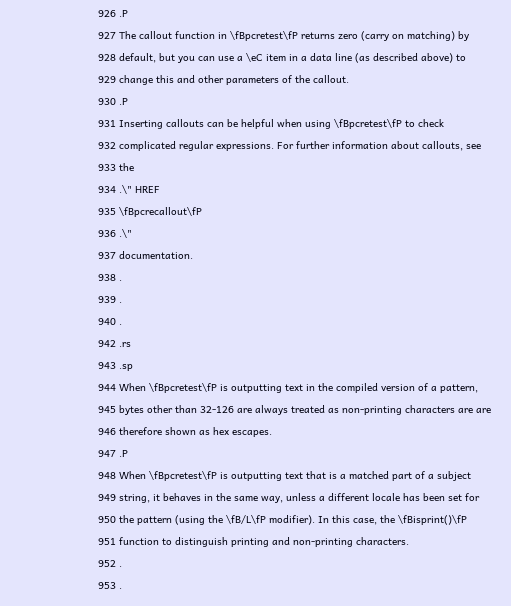926 .P
927 The callout function in \fBpcretest\fP returns zero (carry on matching) by
928 default, but you can use a \eC item in a data line (as described above) to
929 change this and other parameters of the callout.
930 .P
931 Inserting callouts can be helpful when using \fBpcretest\fP to check
932 complicated regular expressions. For further information about callouts, see
933 the
934 .\" HREF
935 \fBpcrecallout\fP
936 .\"
937 documentation.
938 .
939 .
940 .
942 .rs
943 .sp
944 When \fBpcretest\fP is outputting text in the compiled version of a pattern,
945 bytes other than 32-126 are always treated as non-printing characters are are
946 therefore shown as hex escapes.
947 .P
948 When \fBpcretest\fP is outputting text that is a matched part of a subject
949 string, it behaves in the same way, unless a different locale has been set for
950 the pattern (using the \fB/L\fP modifier). In this case, the \fBisprint()\fP
951 function to distinguish printing and non-printing characters.
952 .
953 .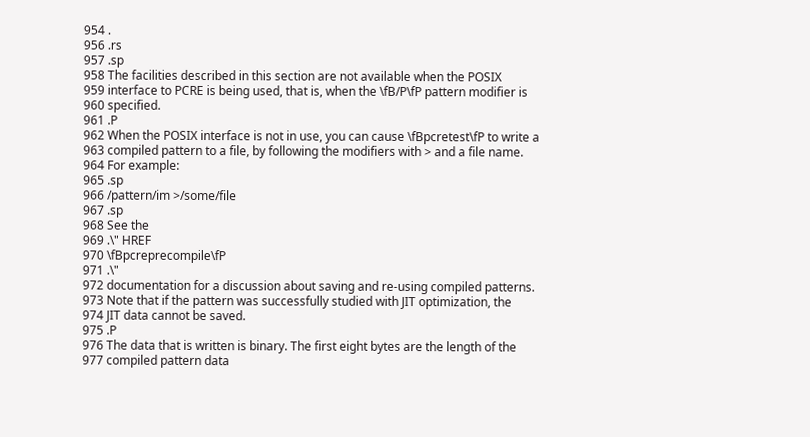954 .
956 .rs
957 .sp
958 The facilities described in this section are not available when the POSIX
959 interface to PCRE is being used, that is, when the \fB/P\fP pattern modifier is
960 specified.
961 .P
962 When the POSIX interface is not in use, you can cause \fBpcretest\fP to write a
963 compiled pattern to a file, by following the modifiers with > and a file name.
964 For example:
965 .sp
966 /pattern/im >/some/file
967 .sp
968 See the
969 .\" HREF
970 \fBpcreprecompile\fP
971 .\"
972 documentation for a discussion about saving and re-using compiled patterns.
973 Note that if the pattern was successfully studied with JIT optimization, the
974 JIT data cannot be saved.
975 .P
976 The data that is written is binary. The first eight bytes are the length of the
977 compiled pattern data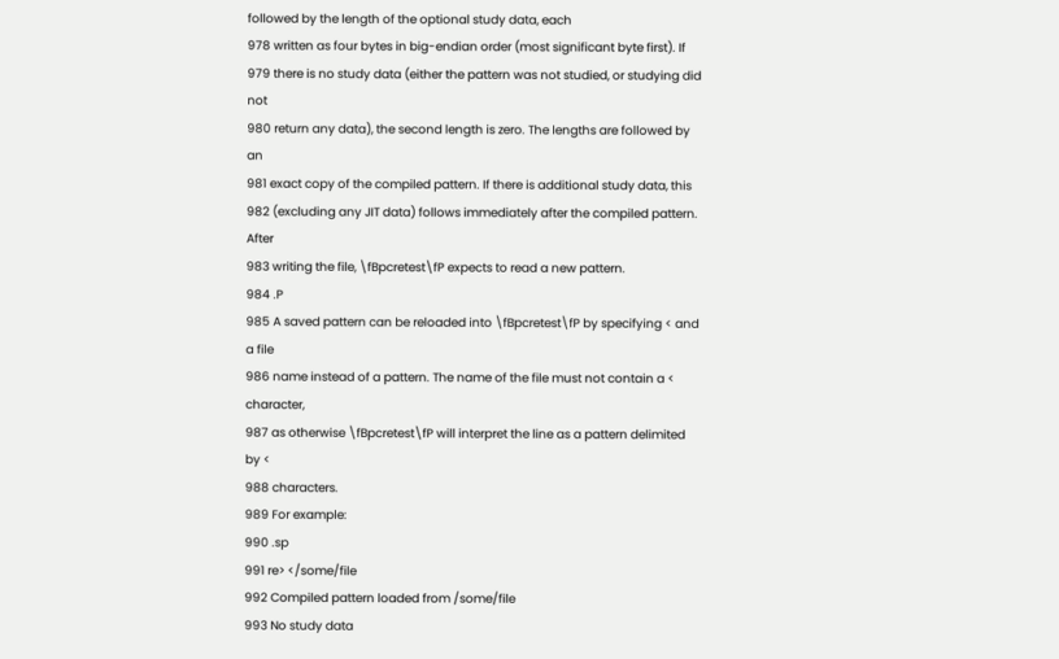followed by the length of the optional study data, each
978 written as four bytes in big-endian order (most significant byte first). If
979 there is no study data (either the pattern was not studied, or studying did not
980 return any data), the second length is zero. The lengths are followed by an
981 exact copy of the compiled pattern. If there is additional study data, this
982 (excluding any JIT data) follows immediately after the compiled pattern. After
983 writing the file, \fBpcretest\fP expects to read a new pattern.
984 .P
985 A saved pattern can be reloaded into \fBpcretest\fP by specifying < and a file
986 name instead of a pattern. The name of the file must not contain a < character,
987 as otherwise \fBpcretest\fP will interpret the line as a pattern delimited by <
988 characters.
989 For example:
990 .sp
991 re> </some/file
992 Compiled pattern loaded from /some/file
993 No study data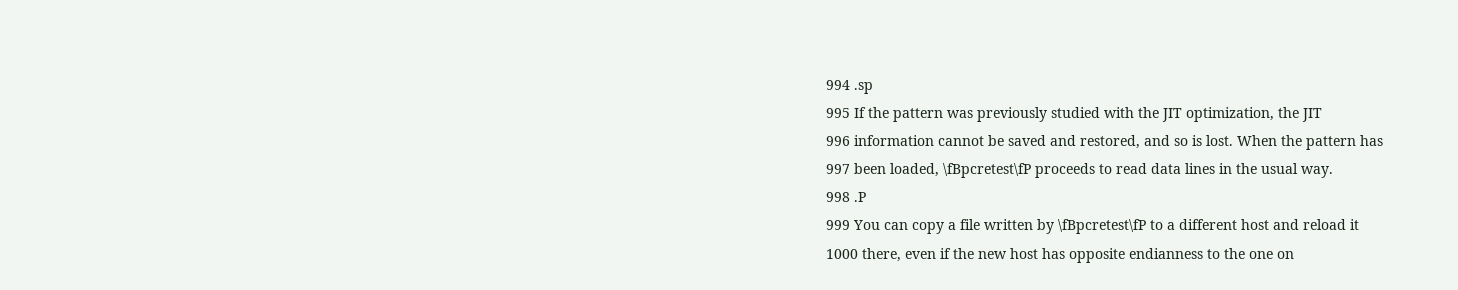994 .sp
995 If the pattern was previously studied with the JIT optimization, the JIT
996 information cannot be saved and restored, and so is lost. When the pattern has
997 been loaded, \fBpcretest\fP proceeds to read data lines in the usual way.
998 .P
999 You can copy a file written by \fBpcretest\fP to a different host and reload it
1000 there, even if the new host has opposite endianness to the one on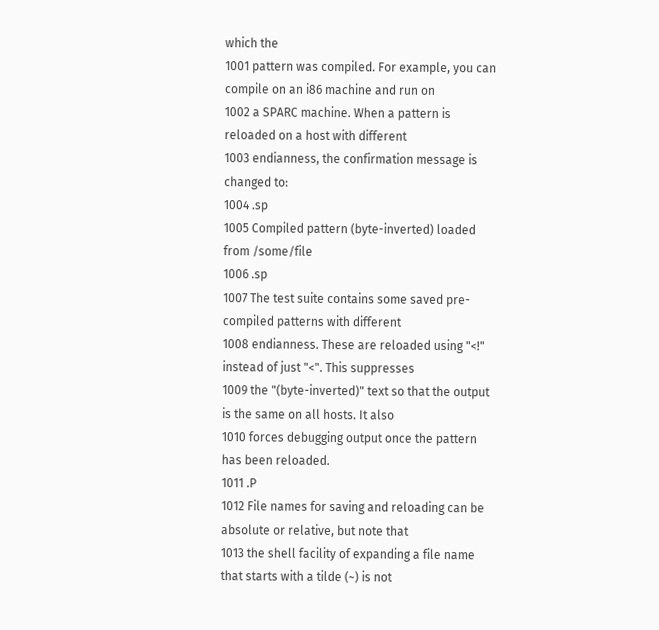which the
1001 pattern was compiled. For example, you can compile on an i86 machine and run on
1002 a SPARC machine. When a pattern is reloaded on a host with different
1003 endianness, the confirmation message is changed to:
1004 .sp
1005 Compiled pattern (byte-inverted) loaded from /some/file
1006 .sp
1007 The test suite contains some saved pre-compiled patterns with different
1008 endianness. These are reloaded using "<!" instead of just "<". This suppresses
1009 the "(byte-inverted)" text so that the output is the same on all hosts. It also
1010 forces debugging output once the pattern has been reloaded.
1011 .P
1012 File names for saving and reloading can be absolute or relative, but note that
1013 the shell facility of expanding a file name that starts with a tilde (~) is not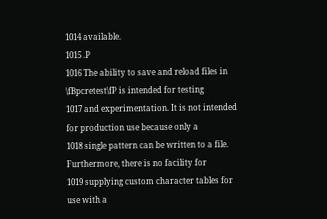1014 available.
1015 .P
1016 The ability to save and reload files in \fBpcretest\fP is intended for testing
1017 and experimentation. It is not intended for production use because only a
1018 single pattern can be written to a file. Furthermore, there is no facility for
1019 supplying custom character tables for use with a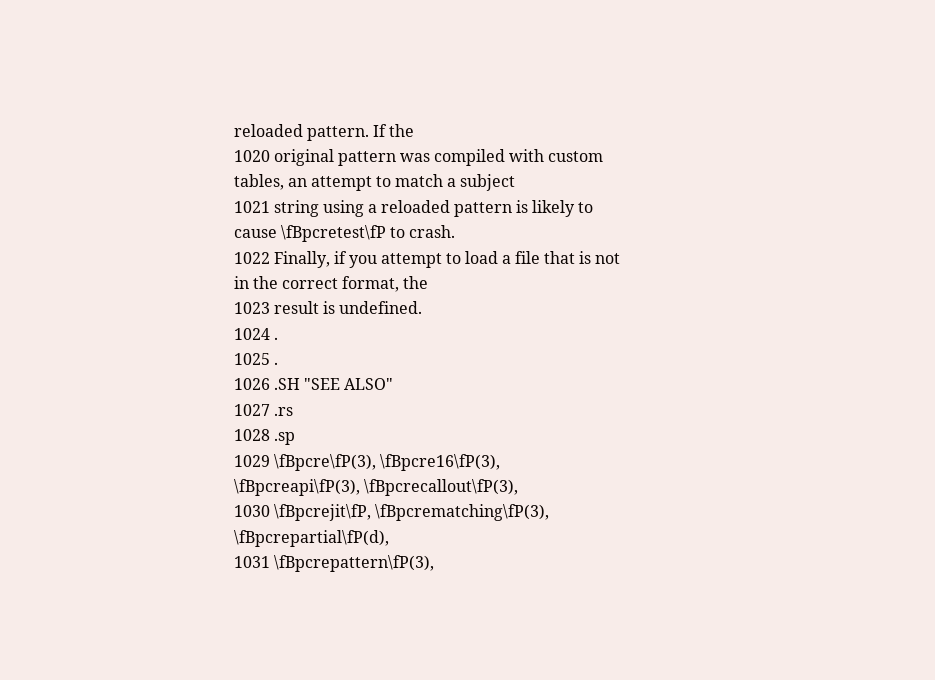reloaded pattern. If the
1020 original pattern was compiled with custom tables, an attempt to match a subject
1021 string using a reloaded pattern is likely to cause \fBpcretest\fP to crash.
1022 Finally, if you attempt to load a file that is not in the correct format, the
1023 result is undefined.
1024 .
1025 .
1026 .SH "SEE ALSO"
1027 .rs
1028 .sp
1029 \fBpcre\fP(3), \fBpcre16\fP(3), \fBpcreapi\fP(3), \fBpcrecallout\fP(3),
1030 \fBpcrejit\fP, \fBpcrematching\fP(3), \fBpcrepartial\fP(d),
1031 \fBpcrepattern\fP(3),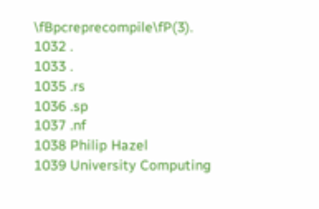\fBpcreprecompile\fP(3).
1032 .
1033 .
1035 .rs
1036 .sp
1037 .nf
1038 Philip Hazel
1039 University Computing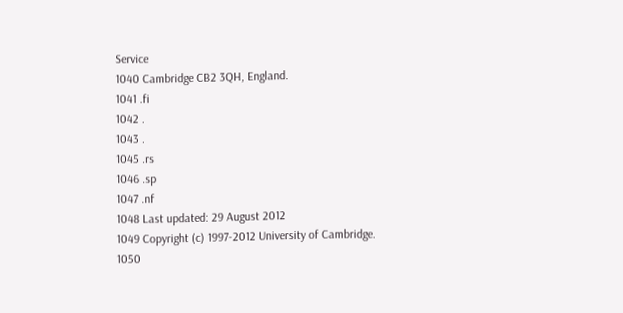Service
1040 Cambridge CB2 3QH, England.
1041 .fi
1042 .
1043 .
1045 .rs
1046 .sp
1047 .nf
1048 Last updated: 29 August 2012
1049 Copyright (c) 1997-2012 University of Cambridge.
1050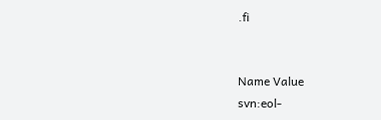.fi


Name Value
svn:eol-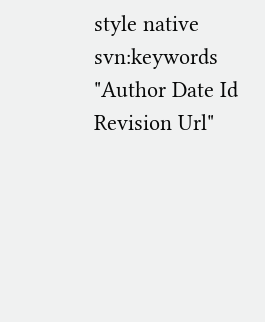style native
svn:keywords "Author Date Id Revision Url"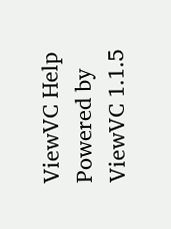ViewVC Help
Powered by ViewVC 1.1.5